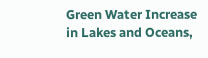Green Water Increase in Lakes and Oceans,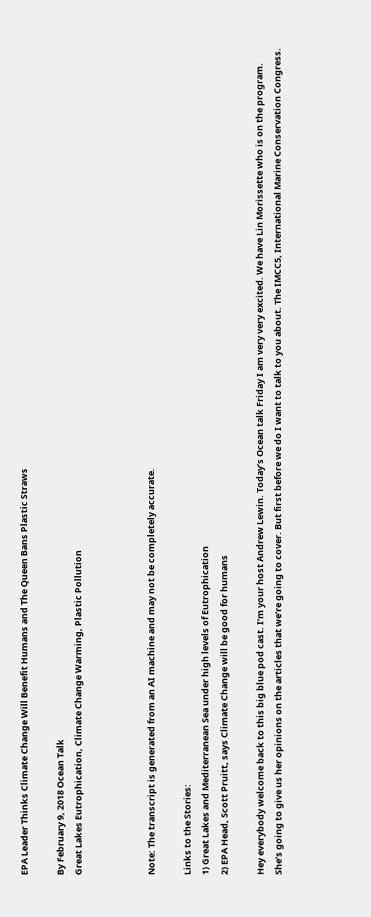EPA Leader Thinks Climate Change Will Benefit Humans and The Queen Bans Plastic Straws

By February 9, 2018 Ocean Talk
Great Lakes Eutrophication, Climate Change Warming, Plastic Pollution



Note: The transcript is generated from an AI machine and may not be completely accurate.

Links to the Stories:
1) Great Lakes and Mediterranean Sea under high levels of Eutrophication
2) EPA Head, Scott Pruitt, says Climate Change will be good for humans

Hey everybody welcome back to this big blue pod cast. I’m your host Andrew Lewin. Today’s Ocean talk Friday I am very very excited. We have Lin Morissette who is on the program. She’s going to give us her opinions on the articles that we’re going to cover. But first before we do I want to talk to you about. The IMCC5, International Marine Conservation Congress.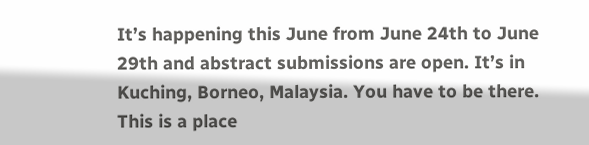It’s happening this June from June 24th to June 29th and abstract submissions are open. It’s in Kuching, Borneo, Malaysia. You have to be there. This is a place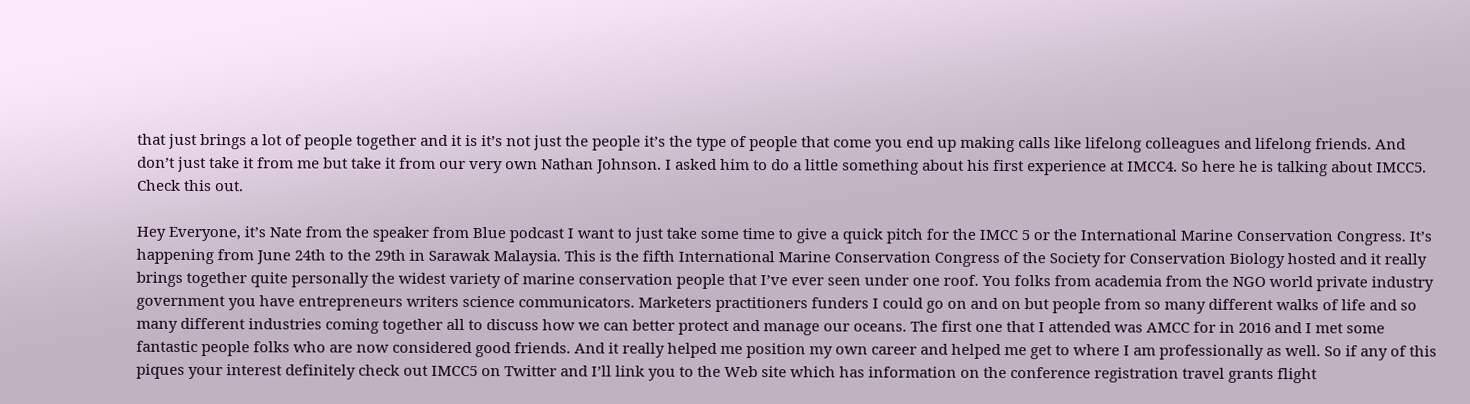that just brings a lot of people together and it is it’s not just the people it’s the type of people that come you end up making calls like lifelong colleagues and lifelong friends. And don’t just take it from me but take it from our very own Nathan Johnson. I asked him to do a little something about his first experience at IMCC4. So here he is talking about IMCC5. Check this out.

Hey Everyone, it’s Nate from the speaker from Blue podcast I want to just take some time to give a quick pitch for the IMCC 5 or the International Marine Conservation Congress. It’s happening from June 24th to the 29th in Sarawak Malaysia. This is the fifth International Marine Conservation Congress of the Society for Conservation Biology hosted and it really brings together quite personally the widest variety of marine conservation people that I’ve ever seen under one roof. You folks from academia from the NGO world private industry government you have entrepreneurs writers science communicators. Marketers practitioners funders I could go on and on but people from so many different walks of life and so many different industries coming together all to discuss how we can better protect and manage our oceans. The first one that I attended was AMCC for in 2016 and I met some fantastic people folks who are now considered good friends. And it really helped me position my own career and helped me get to where I am professionally as well. So if any of this piques your interest definitely check out IMCC5 on Twitter and I’ll link you to the Web site which has information on the conference registration travel grants flight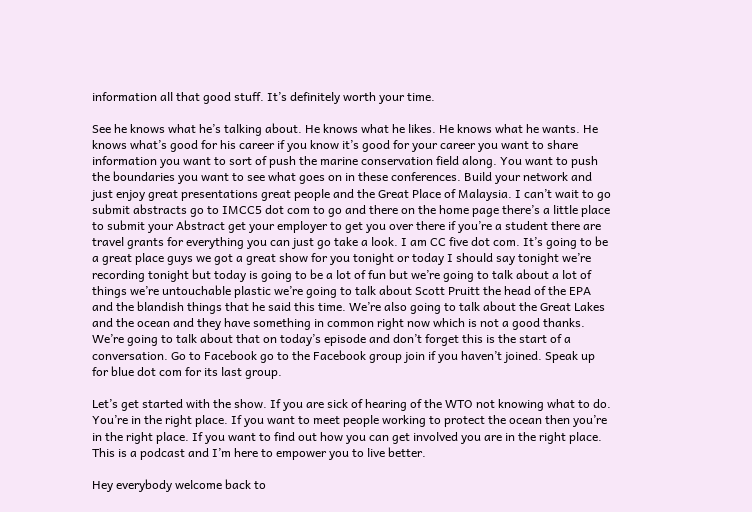information all that good stuff. It’s definitely worth your time.

See he knows what he’s talking about. He knows what he likes. He knows what he wants. He knows what’s good for his career if you know it’s good for your career you want to share information you want to sort of push the marine conservation field along. You want to push the boundaries you want to see what goes on in these conferences. Build your network and just enjoy great presentations great people and the Great Place of Malaysia. I can’t wait to go submit abstracts go to IMCC5 dot com to go and there on the home page there’s a little place to submit your Abstract get your employer to get you over there if you’re a student there are travel grants for everything you can just go take a look. I am CC five dot com. It’s going to be a great place guys we got a great show for you tonight or today I should say tonight we’re recording tonight but today is going to be a lot of fun but we’re going to talk about a lot of things we’re untouchable plastic we’re going to talk about Scott Pruitt the head of the EPA and the blandish things that he said this time. We’re also going to talk about the Great Lakes and the ocean and they have something in common right now which is not a good thanks. We’re going to talk about that on today’s episode and don’t forget this is the start of a conversation. Go to Facebook go to the Facebook group join if you haven’t joined. Speak up for blue dot com for its last group.

Let’s get started with the show. If you are sick of hearing of the WTO not knowing what to do. You’re in the right place. If you want to meet people working to protect the ocean then you’re in the right place. If you want to find out how you can get involved you are in the right place. This is a podcast and I’m here to empower you to live better.

Hey everybody welcome back to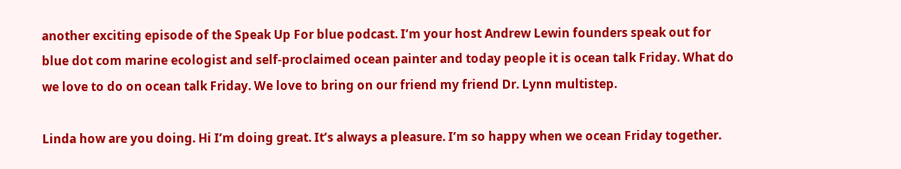another exciting episode of the Speak Up For blue podcast. I’m your host Andrew Lewin founders speak out for blue dot com marine ecologist and self-proclaimed ocean painter and today people it is ocean talk Friday. What do we love to do on ocean talk Friday. We love to bring on our friend my friend Dr. Lynn multistep.

Linda how are you doing. Hi I’m doing great. It’s always a pleasure. I’m so happy when we ocean Friday together.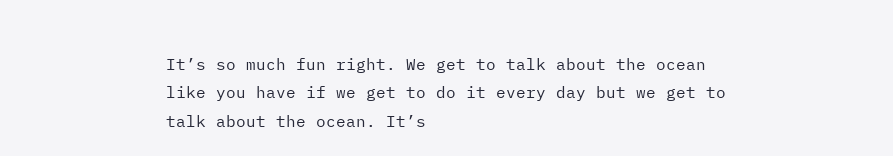It’s so much fun right. We get to talk about the ocean like you have if we get to do it every day but we get to talk about the ocean. It’s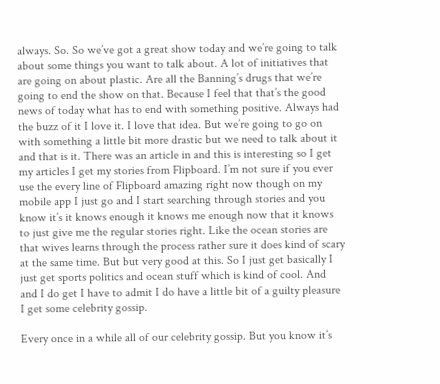always. So. So we’ve got a great show today and we’re going to talk about some things you want to talk about. A lot of initiatives that are going on about plastic. Are all the Banning’s drugs that we’re going to end the show on that. Because I feel that that’s the good news of today what has to end with something positive. Always had the buzz of it I love it. I love that idea. But we’re going to go on with something a little bit more drastic but we need to talk about it and that is it. There was an article in and this is interesting so I get my articles I get my stories from Flipboard. I’m not sure if you ever use the every line of Flipboard amazing right now though on my mobile app I just go and I start searching through stories and you know it’s it knows enough it knows me enough now that it knows to just give me the regular stories right. Like the ocean stories are that wives learns through the process rather sure it does kind of scary at the same time. But but very good at this. So I just get basically I just get sports politics and ocean stuff which is kind of cool. And and I do get I have to admit I do have a little bit of a guilty pleasure I get some celebrity gossip.

Every once in a while all of our celebrity gossip. But you know it’s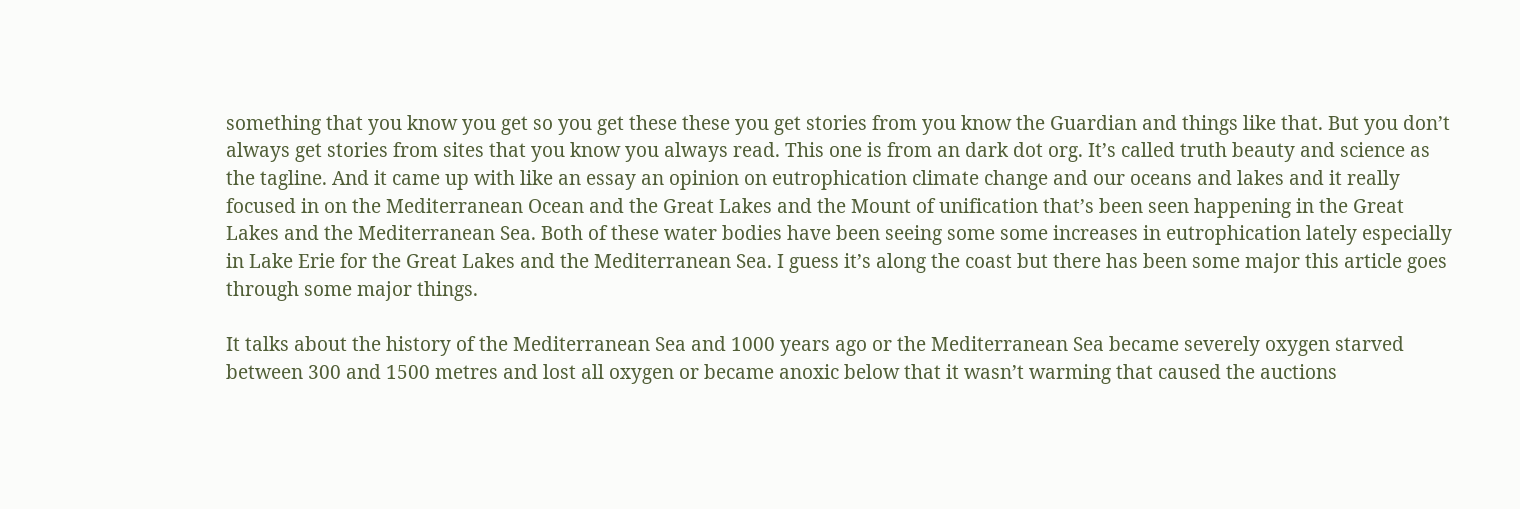something that you know you get so you get these these you get stories from you know the Guardian and things like that. But you don’t always get stories from sites that you know you always read. This one is from an dark dot org. It’s called truth beauty and science as the tagline. And it came up with like an essay an opinion on eutrophication climate change and our oceans and lakes and it really focused in on the Mediterranean Ocean and the Great Lakes and the Mount of unification that’s been seen happening in the Great Lakes and the Mediterranean Sea. Both of these water bodies have been seeing some some increases in eutrophication lately especially in Lake Erie for the Great Lakes and the Mediterranean Sea. I guess it’s along the coast but there has been some major this article goes through some major things.

It talks about the history of the Mediterranean Sea and 1000 years ago or the Mediterranean Sea became severely oxygen starved between 300 and 1500 metres and lost all oxygen or became anoxic below that it wasn’t warming that caused the auctions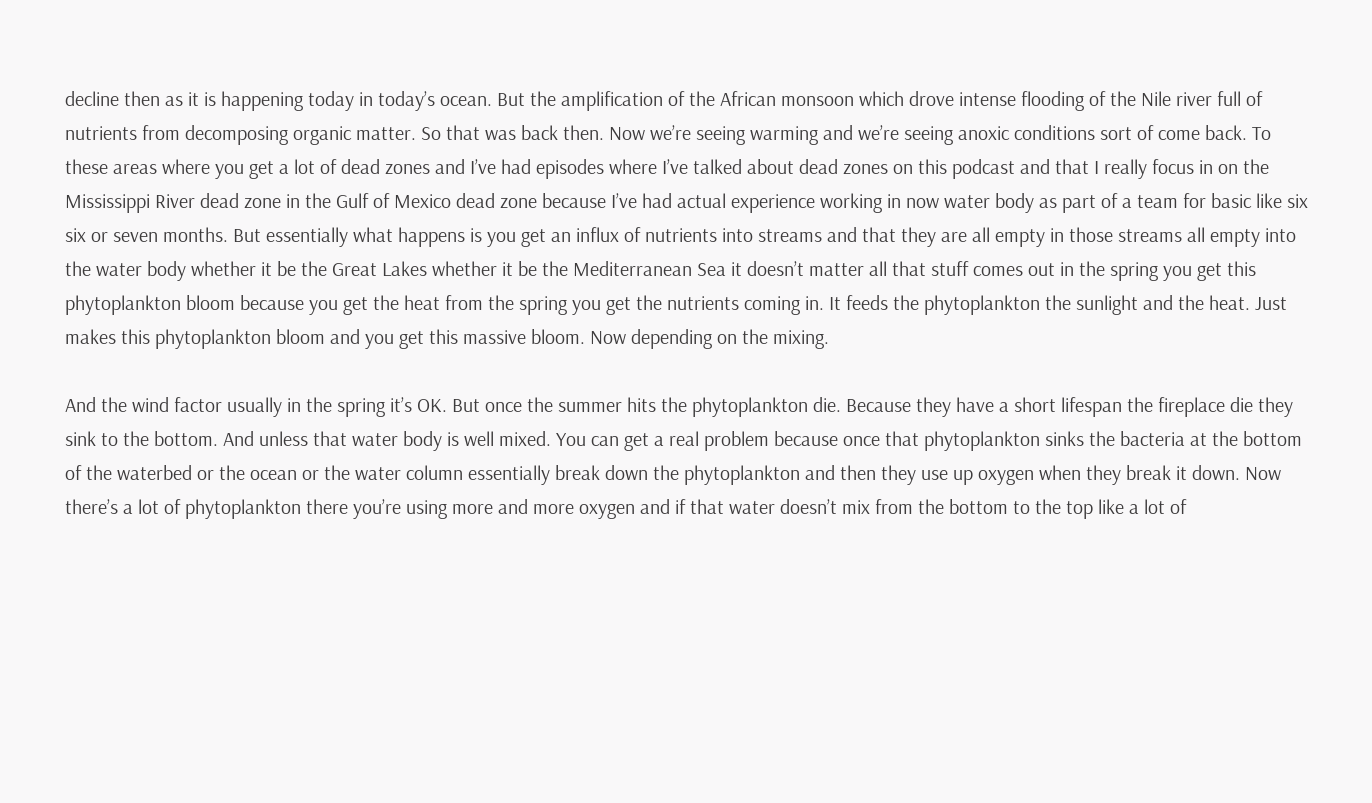decline then as it is happening today in today’s ocean. But the amplification of the African monsoon which drove intense flooding of the Nile river full of nutrients from decomposing organic matter. So that was back then. Now we’re seeing warming and we’re seeing anoxic conditions sort of come back. To these areas where you get a lot of dead zones and I’ve had episodes where I’ve talked about dead zones on this podcast and that I really focus in on the Mississippi River dead zone in the Gulf of Mexico dead zone because I’ve had actual experience working in now water body as part of a team for basic like six six or seven months. But essentially what happens is you get an influx of nutrients into streams and that they are all empty in those streams all empty into the water body whether it be the Great Lakes whether it be the Mediterranean Sea it doesn’t matter all that stuff comes out in the spring you get this phytoplankton bloom because you get the heat from the spring you get the nutrients coming in. It feeds the phytoplankton the sunlight and the heat. Just makes this phytoplankton bloom and you get this massive bloom. Now depending on the mixing.

And the wind factor usually in the spring it’s OK. But once the summer hits the phytoplankton die. Because they have a short lifespan the fireplace die they sink to the bottom. And unless that water body is well mixed. You can get a real problem because once that phytoplankton sinks the bacteria at the bottom of the waterbed or the ocean or the water column essentially break down the phytoplankton and then they use up oxygen when they break it down. Now there’s a lot of phytoplankton there you’re using more and more oxygen and if that water doesn’t mix from the bottom to the top like a lot of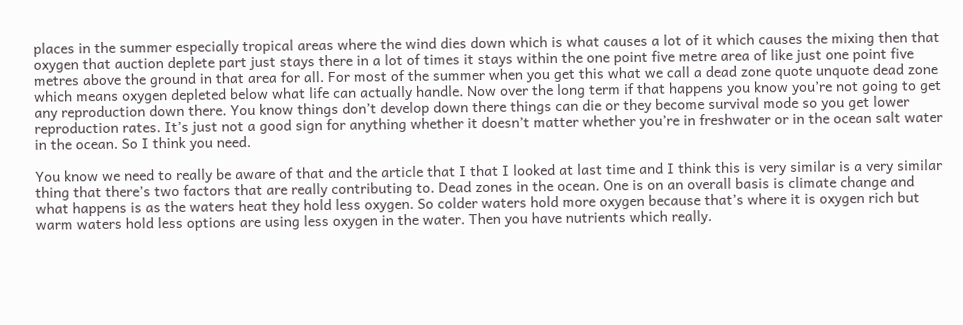places in the summer especially tropical areas where the wind dies down which is what causes a lot of it which causes the mixing then that oxygen that auction deplete part just stays there in a lot of times it stays within the one point five metre area of like just one point five metres above the ground in that area for all. For most of the summer when you get this what we call a dead zone quote unquote dead zone which means oxygen depleted below what life can actually handle. Now over the long term if that happens you know you’re not going to get any reproduction down there. You know things don’t develop down there things can die or they become survival mode so you get lower reproduction rates. It’s just not a good sign for anything whether it doesn’t matter whether you’re in freshwater or in the ocean salt water in the ocean. So I think you need.

You know we need to really be aware of that and the article that I that I looked at last time and I think this is very similar is a very similar thing that there’s two factors that are really contributing to. Dead zones in the ocean. One is on an overall basis is climate change and what happens is as the waters heat they hold less oxygen. So colder waters hold more oxygen because that’s where it is oxygen rich but warm waters hold less options are using less oxygen in the water. Then you have nutrients which really.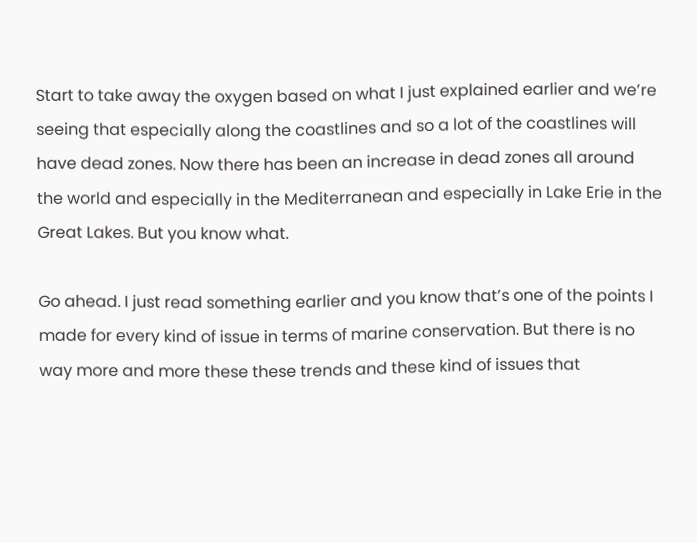Start to take away the oxygen based on what I just explained earlier and we’re seeing that especially along the coastlines and so a lot of the coastlines will have dead zones. Now there has been an increase in dead zones all around the world and especially in the Mediterranean and especially in Lake Erie in the Great Lakes. But you know what.

Go ahead. I just read something earlier and you know that’s one of the points I made for every kind of issue in terms of marine conservation. But there is no way more and more these these trends and these kind of issues that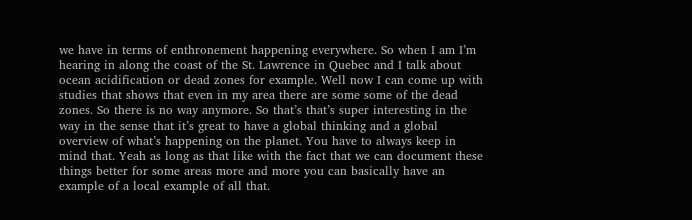we have in terms of enthronement happening everywhere. So when I am I’m hearing in along the coast of the St. Lawrence in Quebec and I talk about ocean acidification or dead zones for example. Well now I can come up with studies that shows that even in my area there are some some of the dead zones. So there is no way anymore. So that’s that’s super interesting in the way in the sense that it’s great to have a global thinking and a global overview of what’s happening on the planet. You have to always keep in mind that. Yeah as long as that like with the fact that we can document these things better for some areas more and more you can basically have an example of a local example of all that.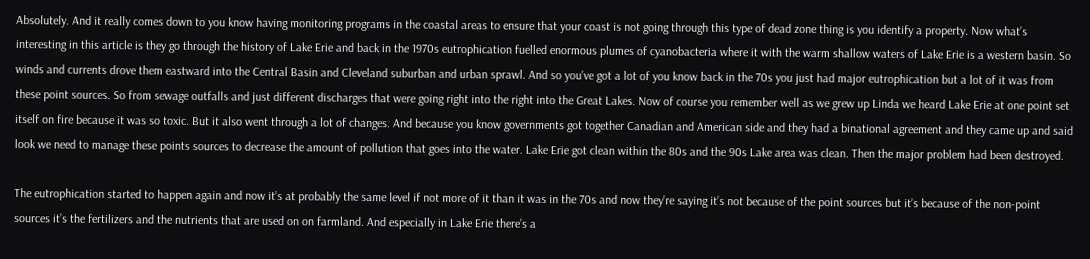Absolutely. And it really comes down to you know having monitoring programs in the coastal areas to ensure that your coast is not going through this type of dead zone thing is you identify a property. Now what’s interesting in this article is they go through the history of Lake Erie and back in the 1970s eutrophication fuelled enormous plumes of cyanobacteria where it with the warm shallow waters of Lake Erie is a western basin. So winds and currents drove them eastward into the Central Basin and Cleveland suburban and urban sprawl. And so you’ve got a lot of you know back in the 70s you just had major eutrophication but a lot of it was from these point sources. So from sewage outfalls and just different discharges that were going right into the right into the Great Lakes. Now of course you remember well as we grew up Linda we heard Lake Erie at one point set itself on fire because it was so toxic. But it also went through a lot of changes. And because you know governments got together Canadian and American side and they had a binational agreement and they came up and said look we need to manage these points sources to decrease the amount of pollution that goes into the water. Lake Erie got clean within the 80s and the 90s Lake area was clean. Then the major problem had been destroyed.

The eutrophication started to happen again and now it’s at probably the same level if not more of it than it was in the 70s and now they’re saying it’s not because of the point sources but it’s because of the non-point sources it’s the fertilizers and the nutrients that are used on on farmland. And especially in Lake Erie there’s a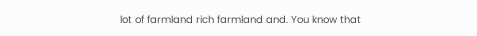lot of farmland rich farmland and. You know that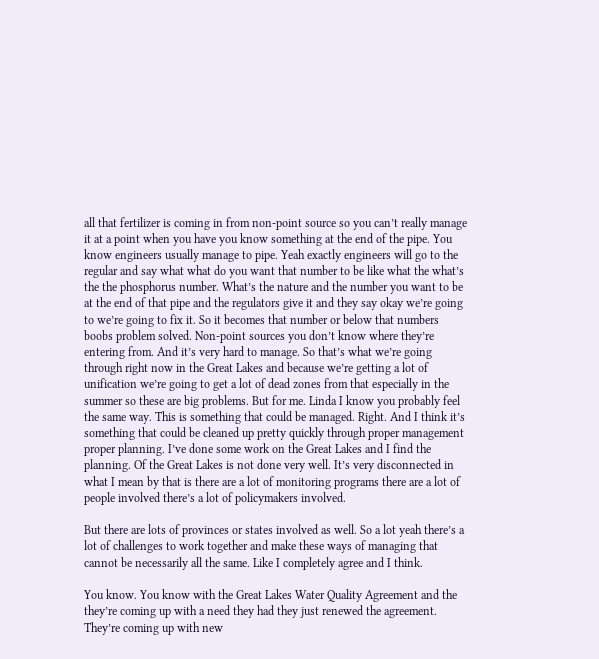all that fertilizer is coming in from non-point source so you can’t really manage it at a point when you have you know something at the end of the pipe. You know engineers usually manage to pipe. Yeah exactly engineers will go to the regular and say what what do you want that number to be like what the what’s the the phosphorus number. What’s the nature and the number you want to be at the end of that pipe and the regulators give it and they say okay we’re going to we’re going to fix it. So it becomes that number or below that numbers boobs problem solved. Non-point sources you don’t know where they’re entering from. And it’s very hard to manage. So that’s what we’re going through right now in the Great Lakes and because we’re getting a lot of unification we’re going to get a lot of dead zones from that especially in the summer so these are big problems. But for me. Linda I know you probably feel the same way. This is something that could be managed. Right. And I think it’s something that could be cleaned up pretty quickly through proper management proper planning. I’ve done some work on the Great Lakes and I find the planning. Of the Great Lakes is not done very well. It’s very disconnected in what I mean by that is there are a lot of monitoring programs there are a lot of people involved there’s a lot of policymakers involved.

But there are lots of provinces or states involved as well. So a lot yeah there’s a lot of challenges to work together and make these ways of managing that cannot be necessarily all the same. Like I completely agree and I think.

You know. You know with the Great Lakes Water Quality Agreement and the they’re coming up with a need they had they just renewed the agreement. They’re coming up with new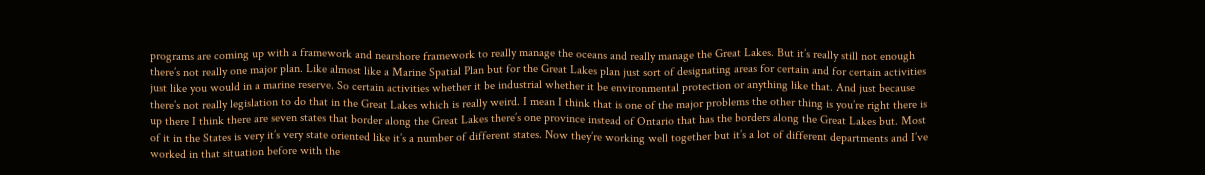programs are coming up with a framework and nearshore framework to really manage the oceans and really manage the Great Lakes. But it’s really still not enough there’s not really one major plan. Like almost like a Marine Spatial Plan but for the Great Lakes plan just sort of designating areas for certain and for certain activities just like you would in a marine reserve. So certain activities whether it be industrial whether it be environmental protection or anything like that. And just because there’s not really legislation to do that in the Great Lakes which is really weird. I mean I think that is one of the major problems the other thing is you’re right there is up there I think there are seven states that border along the Great Lakes there’s one province instead of Ontario that has the borders along the Great Lakes but. Most of it in the States is very it’s very state oriented like it’s a number of different states. Now they’re working well together but it’s a lot of different departments and I’ve worked in that situation before with the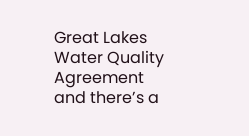Great Lakes Water Quality Agreement and there’s a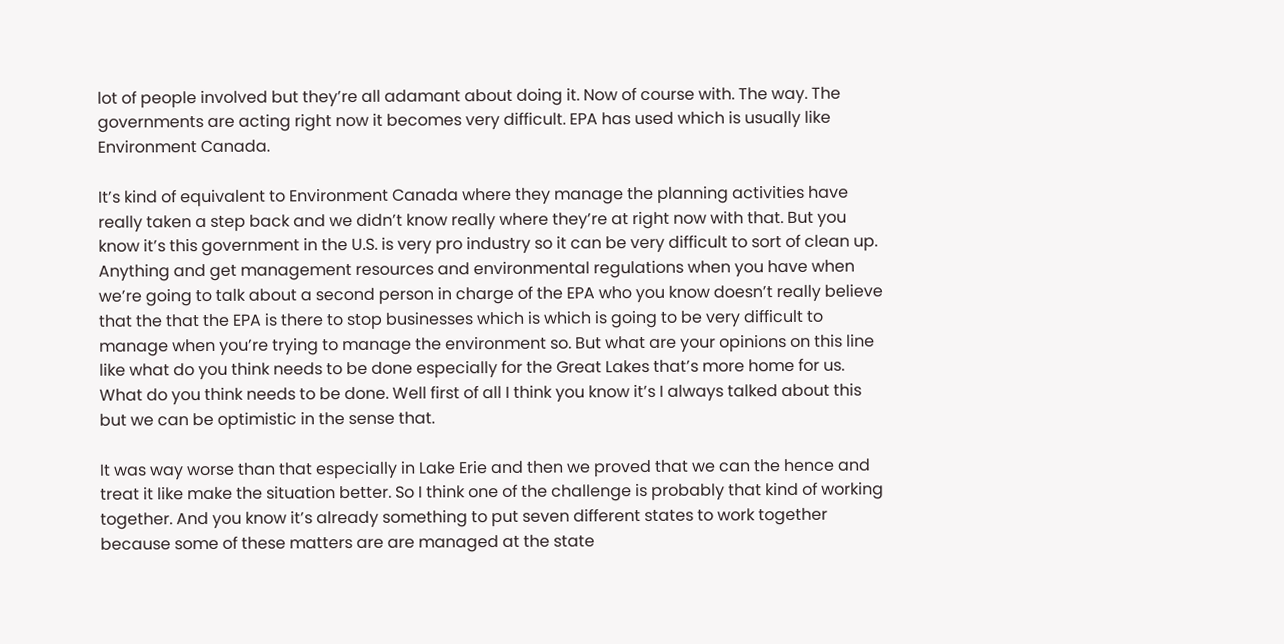lot of people involved but they’re all adamant about doing it. Now of course with. The way. The governments are acting right now it becomes very difficult. EPA has used which is usually like Environment Canada.

It’s kind of equivalent to Environment Canada where they manage the planning activities have really taken a step back and we didn’t know really where they’re at right now with that. But you know it’s this government in the U.S. is very pro industry so it can be very difficult to sort of clean up. Anything and get management resources and environmental regulations when you have when we’re going to talk about a second person in charge of the EPA who you know doesn’t really believe that the that the EPA is there to stop businesses which is which is going to be very difficult to manage when you’re trying to manage the environment so. But what are your opinions on this line like what do you think needs to be done especially for the Great Lakes that’s more home for us. What do you think needs to be done. Well first of all I think you know it’s I always talked about this but we can be optimistic in the sense that.

It was way worse than that especially in Lake Erie and then we proved that we can the hence and treat it like make the situation better. So I think one of the challenge is probably that kind of working together. And you know it’s already something to put seven different states to work together because some of these matters are are managed at the state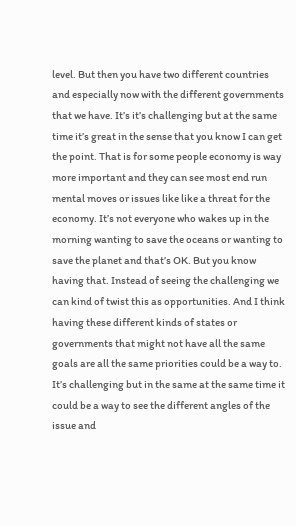level. But then you have two different countries and especially now with the different governments that we have. It’s it’s challenging but at the same time it’s great in the sense that you know I can get the point. That is for some people economy is way more important and they can see most end run mental moves or issues like like a threat for the economy. It’s not everyone who wakes up in the morning wanting to save the oceans or wanting to save the planet and that’s OK. But you know having that. Instead of seeing the challenging we can kind of twist this as opportunities. And I think having these different kinds of states or governments that might not have all the same goals are all the same priorities could be a way to. It’s challenging but in the same at the same time it could be a way to see the different angles of the issue and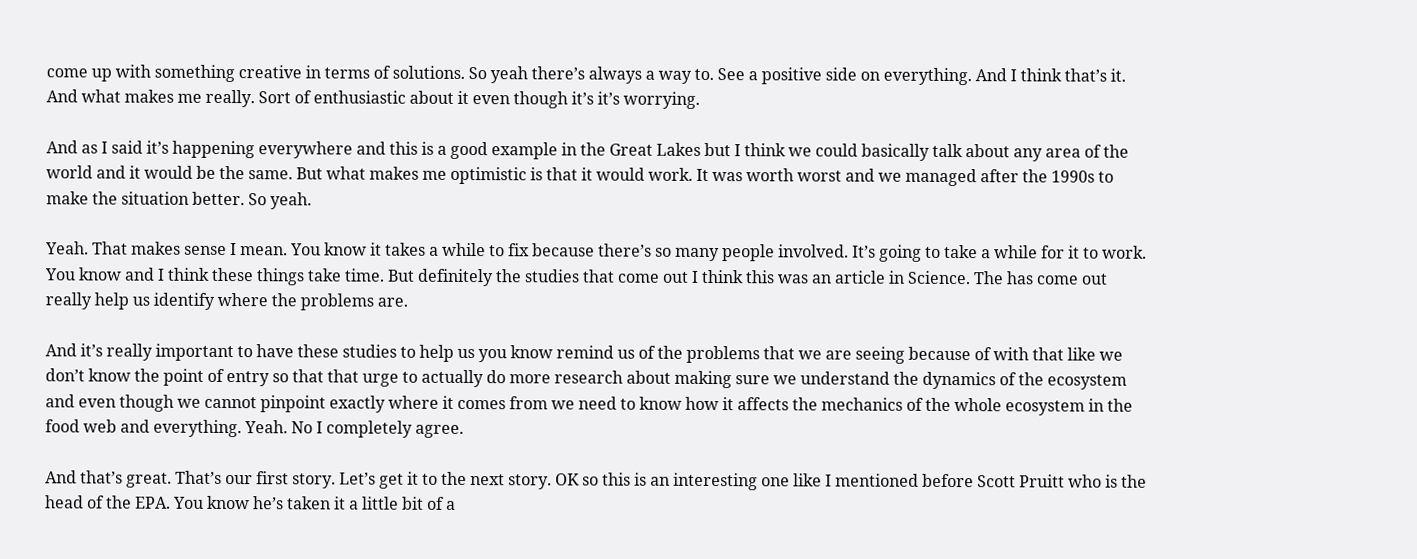come up with something creative in terms of solutions. So yeah there’s always a way to. See a positive side on everything. And I think that’s it. And what makes me really. Sort of enthusiastic about it even though it’s it’s worrying.

And as I said it’s happening everywhere and this is a good example in the Great Lakes but I think we could basically talk about any area of the world and it would be the same. But what makes me optimistic is that it would work. It was worth worst and we managed after the 1990s to make the situation better. So yeah.

Yeah. That makes sense I mean. You know it takes a while to fix because there’s so many people involved. It’s going to take a while for it to work. You know and I think these things take time. But definitely the studies that come out I think this was an article in Science. The has come out really help us identify where the problems are.

And it’s really important to have these studies to help us you know remind us of the problems that we are seeing because of with that like we don’t know the point of entry so that that urge to actually do more research about making sure we understand the dynamics of the ecosystem and even though we cannot pinpoint exactly where it comes from we need to know how it affects the mechanics of the whole ecosystem in the food web and everything. Yeah. No I completely agree.

And that’s great. That’s our first story. Let’s get it to the next story. OK so this is an interesting one like I mentioned before Scott Pruitt who is the head of the EPA. You know he’s taken it a little bit of a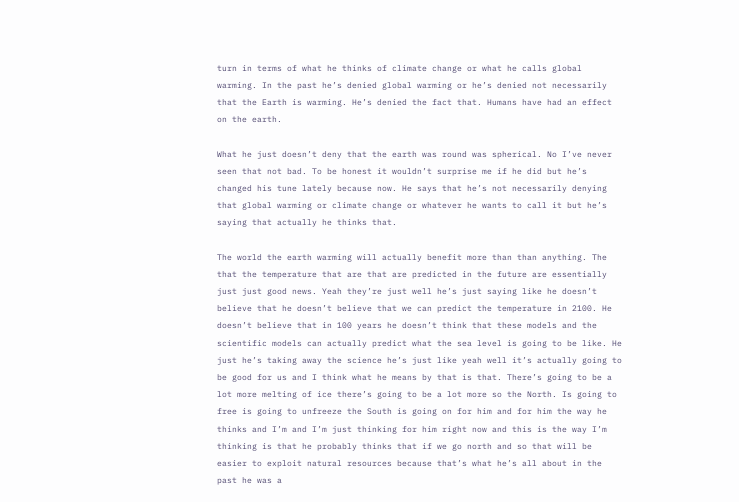turn in terms of what he thinks of climate change or what he calls global warming. In the past he’s denied global warming or he’s denied not necessarily that the Earth is warming. He’s denied the fact that. Humans have had an effect on the earth.

What he just doesn’t deny that the earth was round was spherical. No I’ve never seen that not bad. To be honest it wouldn’t surprise me if he did but he’s changed his tune lately because now. He says that he’s not necessarily denying that global warming or climate change or whatever he wants to call it but he’s saying that actually he thinks that.

The world the earth warming will actually benefit more than than anything. The that the temperature that are that are predicted in the future are essentially just just good news. Yeah they’re just well he’s just saying like he doesn’t believe that he doesn’t believe that we can predict the temperature in 2100. He doesn’t believe that in 100 years he doesn’t think that these models and the scientific models can actually predict what the sea level is going to be like. He just he’s taking away the science he’s just like yeah well it’s actually going to be good for us and I think what he means by that is that. There’s going to be a lot more melting of ice there’s going to be a lot more so the North. Is going to free is going to unfreeze the South is going on for him and for him the way he thinks and I’m and I’m just thinking for him right now and this is the way I’m thinking is that he probably thinks that if we go north and so that will be easier to exploit natural resources because that’s what he’s all about in the past he was a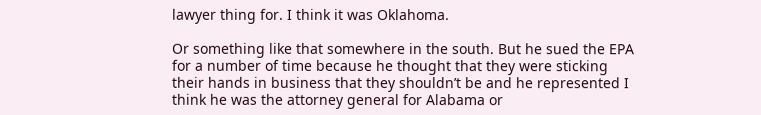lawyer thing for. I think it was Oklahoma.

Or something like that somewhere in the south. But he sued the EPA for a number of time because he thought that they were sticking their hands in business that they shouldn’t be and he represented I think he was the attorney general for Alabama or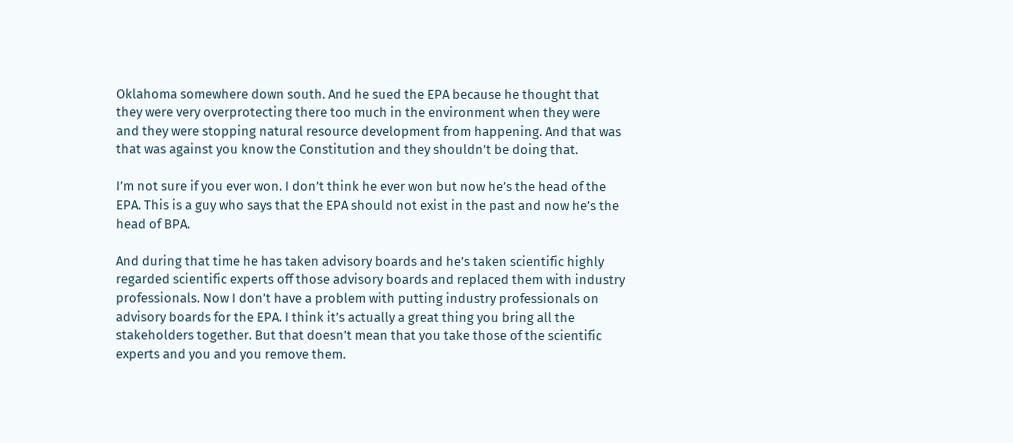Oklahoma somewhere down south. And he sued the EPA because he thought that they were very overprotecting there too much in the environment when they were and they were stopping natural resource development from happening. And that was that was against you know the Constitution and they shouldn’t be doing that.

I’m not sure if you ever won. I don’t think he ever won but now he’s the head of the EPA. This is a guy who says that the EPA should not exist in the past and now he’s the head of BPA.

And during that time he has taken advisory boards and he’s taken scientific highly regarded scientific experts off those advisory boards and replaced them with industry professionals. Now I don’t have a problem with putting industry professionals on advisory boards for the EPA. I think it’s actually a great thing you bring all the stakeholders together. But that doesn’t mean that you take those of the scientific experts and you and you remove them.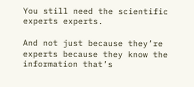You still need the scientific experts experts.

And not just because they’re experts because they know the information that’s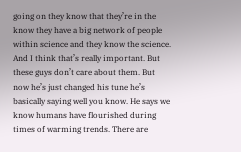going on they know that they’re in the know they have a big network of people within science and they know the science. And I think that’s really important. But these guys don’t care about them. But now he’s just changed his tune he’s basically saying well you know. He says we know humans have flourished during times of warming trends. There are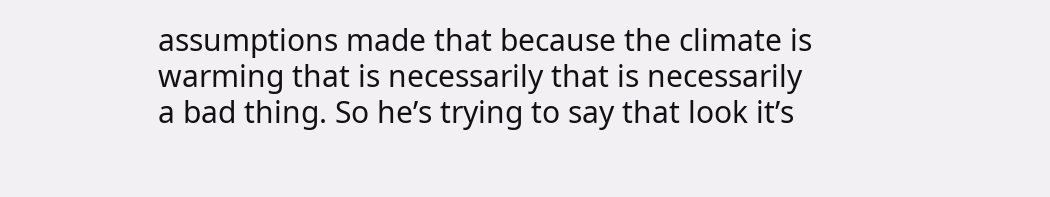assumptions made that because the climate is warming that is necessarily that is necessarily a bad thing. So he’s trying to say that look it’s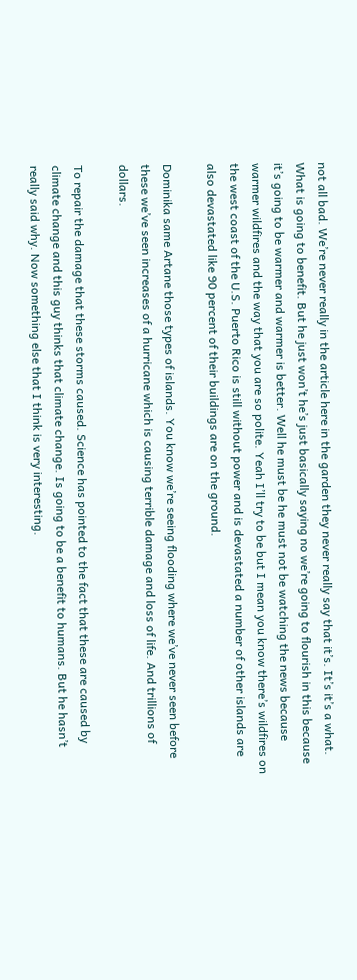not all bad. We’re never really in the article here in the garden they never really say that it’s. It’s it’s a what. What is going to benefit. But he just won’t he’s just basically saying no we’re going to flourish in this because it’s going to be warmer and warmer is better. Well he must be he must not be watching the news because warmer wildfires and the way that you are so polite. Yeah I’ll try to be but I mean you know there’s wildfires on the west coast of the U.S. Puerto Rico is still without power and is devastated a number of other islands are also devastated like 90 percent of their buildings are on the ground.

Dominika same Artane those types of islands. You know we’re seeing flooding where we’ve never seen before these we’ve seen increases of a hurricane which is causing terrible damage and loss of life. And trillions of dollars.

To repair the damage that these storms caused. Science has pointed to the fact that these are caused by climate change and this guy thinks that climate change. Is going to be a benefit to humans. But he hasn’t really said why. Now something else that I think is very interesting.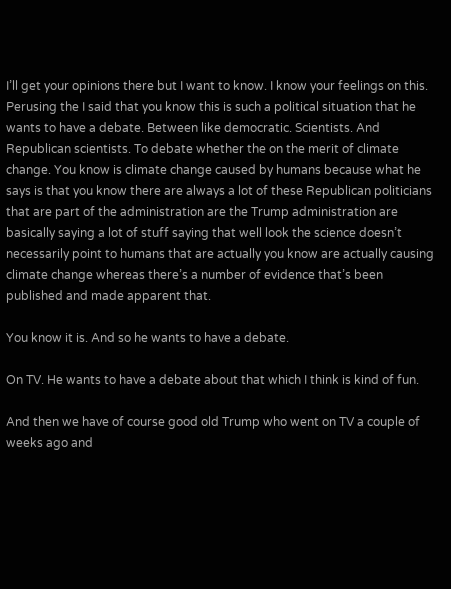I’ll get your opinions there but I want to know. I know your feelings on this. Perusing the I said that you know this is such a political situation that he wants to have a debate. Between like democratic. Scientists. And Republican scientists. To debate whether the on the merit of climate change. You know is climate change caused by humans because what he says is that you know there are always a lot of these Republican politicians that are part of the administration are the Trump administration are basically saying a lot of stuff saying that well look the science doesn’t necessarily point to humans that are actually you know are actually causing climate change whereas there’s a number of evidence that’s been published and made apparent that.

You know it is. And so he wants to have a debate.

On TV. He wants to have a debate about that which I think is kind of fun.

And then we have of course good old Trump who went on TV a couple of weeks ago and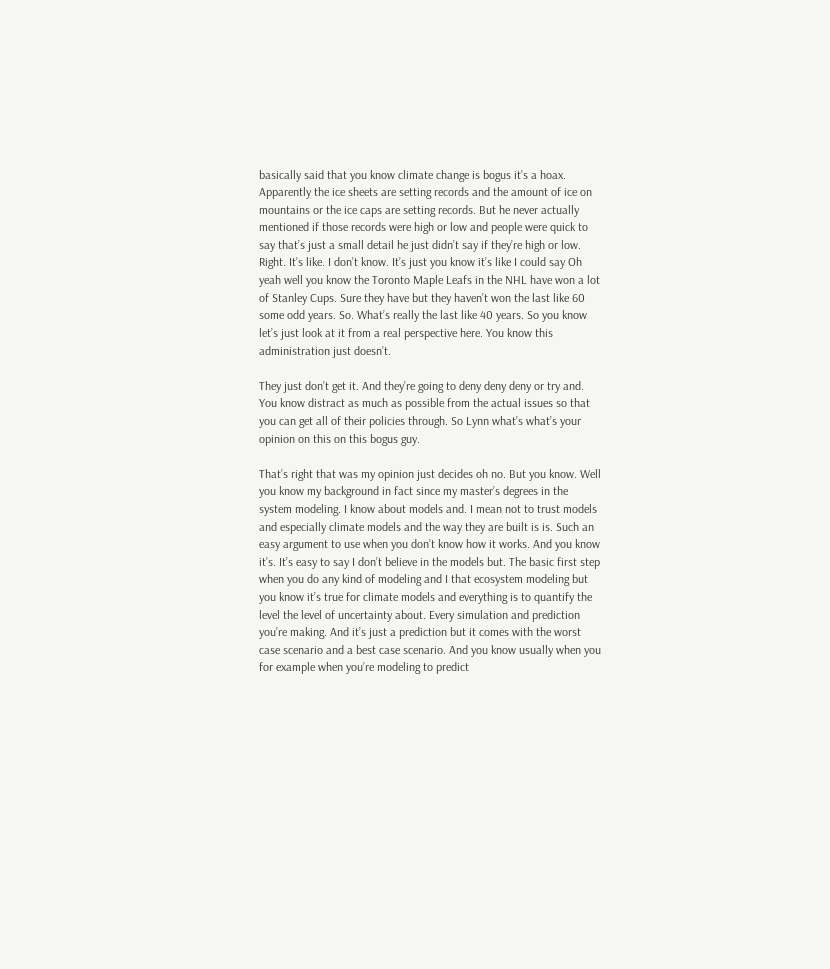basically said that you know climate change is bogus it’s a hoax. Apparently the ice sheets are setting records and the amount of ice on mountains or the ice caps are setting records. But he never actually mentioned if those records were high or low and people were quick to say that’s just a small detail he just didn’t say if they’re high or low. Right. It’s like. I don’t know. It’s just you know it’s like I could say Oh yeah well you know the Toronto Maple Leafs in the NHL have won a lot of Stanley Cups. Sure they have but they haven’t won the last like 60 some odd years. So. What’s really the last like 40 years. So you know let’s just look at it from a real perspective here. You know this administration just doesn’t.

They just don’t get it. And they’re going to deny deny deny or try and. You know distract as much as possible from the actual issues so that you can get all of their policies through. So Lynn what’s what’s your opinion on this on this bogus guy.

That’s right that was my opinion just decides oh no. But you know. Well you know my background in fact since my master’s degrees in the system modeling. I know about models and. I mean not to trust models and especially climate models and the way they are built is is. Such an easy argument to use when you don’t know how it works. And you know it’s. It’s easy to say I don’t believe in the models but. The basic first step when you do any kind of modeling and I that ecosystem modeling but you know it’s true for climate models and everything is to quantify the level the level of uncertainty about. Every simulation and prediction you’re making. And it’s just a prediction but it comes with the worst case scenario and a best case scenario. And you know usually when you for example when you’re modeling to predict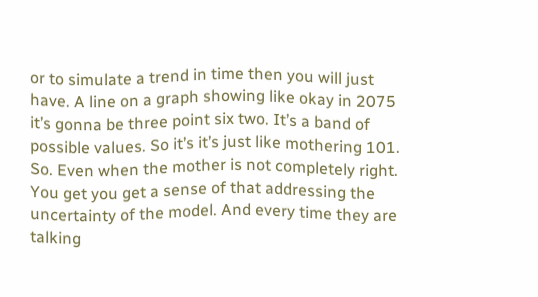or to simulate a trend in time then you will just have. A line on a graph showing like okay in 2075 it’s gonna be three point six two. It’s a band of possible values. So it’s it’s just like mothering 101. So. Even when the mother is not completely right. You get you get a sense of that addressing the uncertainty of the model. And every time they are talking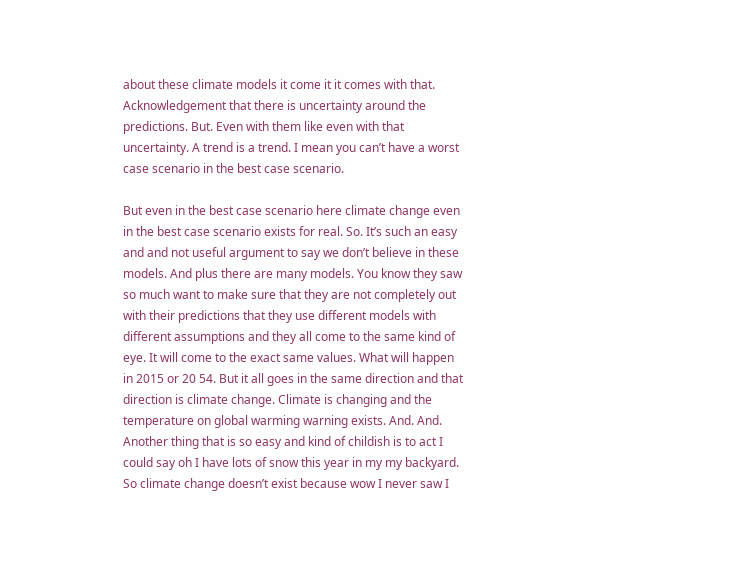about these climate models it come it it comes with that. Acknowledgement that there is uncertainty around the predictions. But. Even with them like even with that uncertainty. A trend is a trend. I mean you can’t have a worst case scenario in the best case scenario.

But even in the best case scenario here climate change even in the best case scenario exists for real. So. It’s such an easy and and not useful argument to say we don’t believe in these models. And plus there are many models. You know they saw so much want to make sure that they are not completely out with their predictions that they use different models with different assumptions and they all come to the same kind of eye. It will come to the exact same values. What will happen in 2015 or 20 54. But it all goes in the same direction and that direction is climate change. Climate is changing and the temperature on global warming warning exists. And. And. Another thing that is so easy and kind of childish is to act I could say oh I have lots of snow this year in my my backyard. So climate change doesn’t exist because wow I never saw I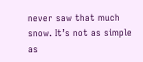never saw that much snow. It’s not as simple as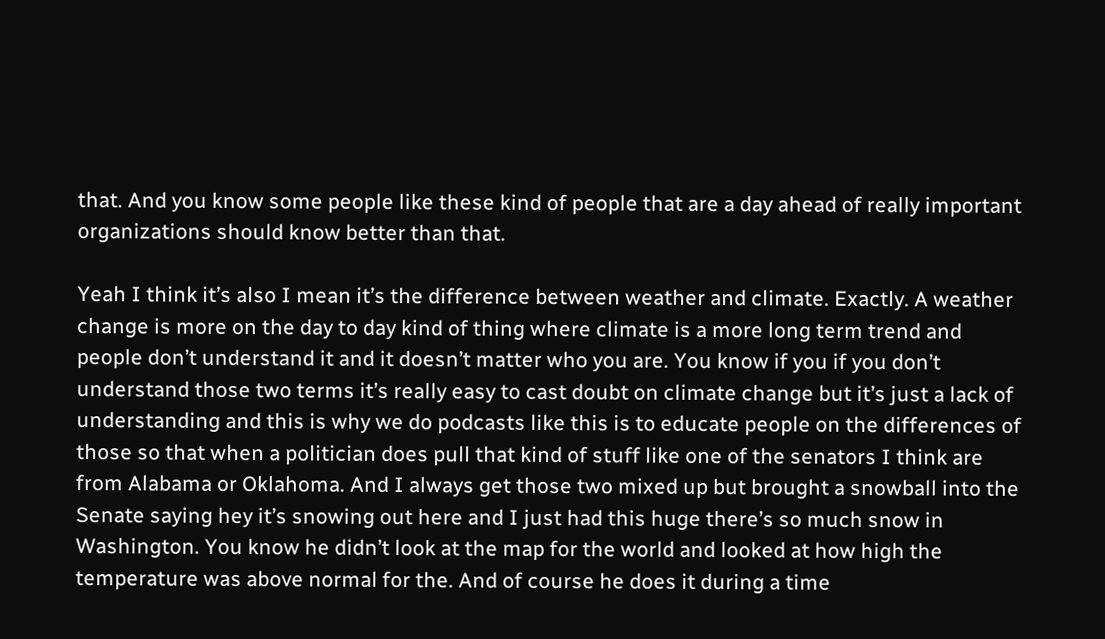that. And you know some people like these kind of people that are a day ahead of really important organizations should know better than that.

Yeah I think it’s also I mean it’s the difference between weather and climate. Exactly. A weather change is more on the day to day kind of thing where climate is a more long term trend and people don’t understand it and it doesn’t matter who you are. You know if you if you don’t understand those two terms it’s really easy to cast doubt on climate change but it’s just a lack of understanding and this is why we do podcasts like this is to educate people on the differences of those so that when a politician does pull that kind of stuff like one of the senators I think are from Alabama or Oklahoma. And I always get those two mixed up but brought a snowball into the Senate saying hey it’s snowing out here and I just had this huge there’s so much snow in Washington. You know he didn’t look at the map for the world and looked at how high the temperature was above normal for the. And of course he does it during a time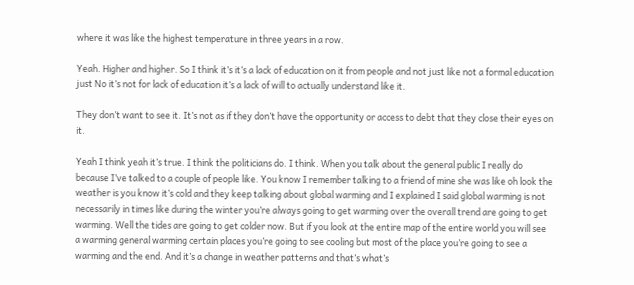where it was like the highest temperature in three years in a row.

Yeah. Higher and higher. So I think it’s it’s a lack of education on it from people and not just like not a formal education just No it’s not for lack of education it’s a lack of will to actually understand like it.

They don’t want to see it. It’s not as if they don’t have the opportunity or access to debt that they close their eyes on it.

Yeah I think yeah it’s true. I think the politicians do. I think. When you talk about the general public I really do because I’ve talked to a couple of people like. You know I remember talking to a friend of mine she was like oh look the weather is you know it’s cold and they keep talking about global warming and I explained I said global warming is not necessarily in times like during the winter you’re always going to get warming over the overall trend are going to get warming. Well the tides are going to get colder now. But if you look at the entire map of the entire world you will see a warming general warming certain places you’re going to see cooling but most of the place you’re going to see a warming and the end. And it’s a change in weather patterns and that’s what’s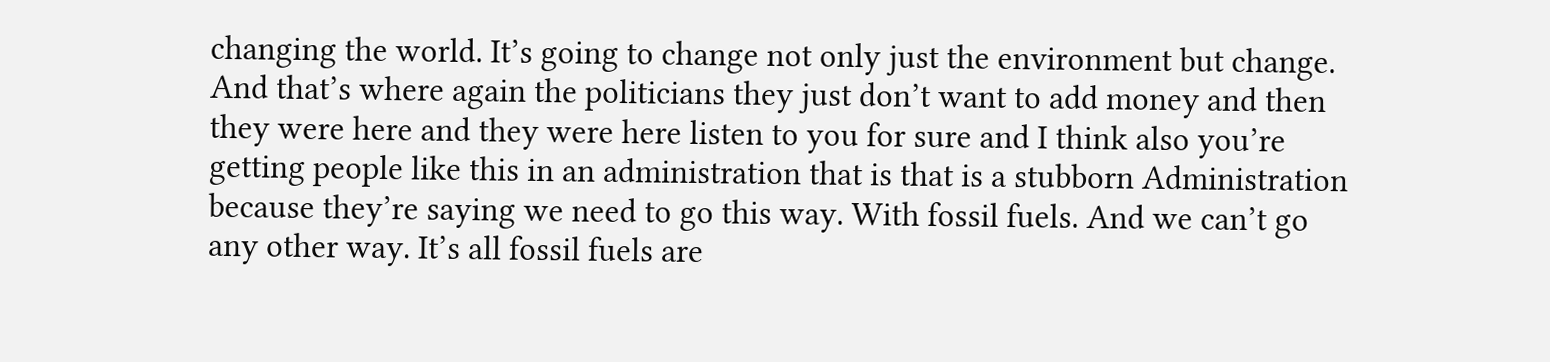changing the world. It’s going to change not only just the environment but change. And that’s where again the politicians they just don’t want to add money and then they were here and they were here listen to you for sure and I think also you’re getting people like this in an administration that is that is a stubborn Administration because they’re saying we need to go this way. With fossil fuels. And we can’t go any other way. It’s all fossil fuels are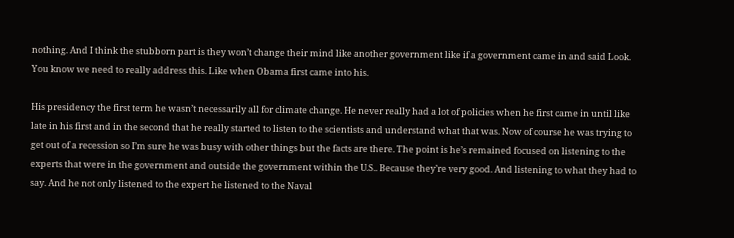nothing. And I think the stubborn part is they won’t change their mind like another government like if a government came in and said Look. You know we need to really address this. Like when Obama first came into his.

His presidency the first term he wasn’t necessarily all for climate change. He never really had a lot of policies when he first came in until like late in his first and in the second that he really started to listen to the scientists and understand what that was. Now of course he was trying to get out of a recession so I’m sure he was busy with other things but the facts are there. The point is he’s remained focused on listening to the experts that were in the government and outside the government within the U.S.. Because they’re very good. And listening to what they had to say. And he not only listened to the expert he listened to the Naval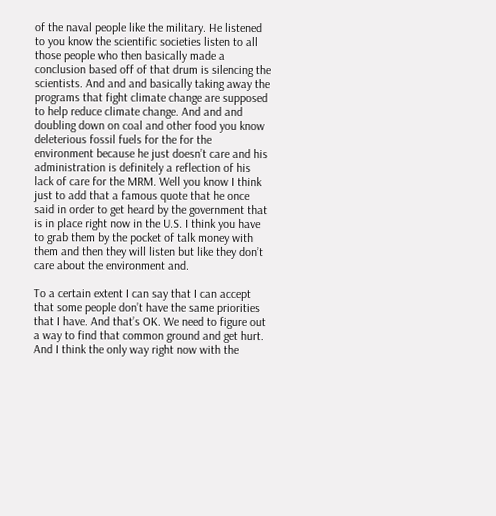of the naval people like the military. He listened to you know the scientific societies listen to all those people who then basically made a conclusion based off of that drum is silencing the scientists. And and and basically taking away the programs that fight climate change are supposed to help reduce climate change. And and and doubling down on coal and other food you know deleterious fossil fuels for the for the environment because he just doesn’t care and his administration is definitely a reflection of his lack of care for the MRM. Well you know I think just to add that a famous quote that he once said in order to get heard by the government that is in place right now in the U.S. I think you have to grab them by the pocket of talk money with them and then they will listen but like they don’t care about the environment and.

To a certain extent I can say that I can accept that some people don’t have the same priorities that I have. And that’s OK. We need to figure out a way to find that common ground and get hurt. And I think the only way right now with the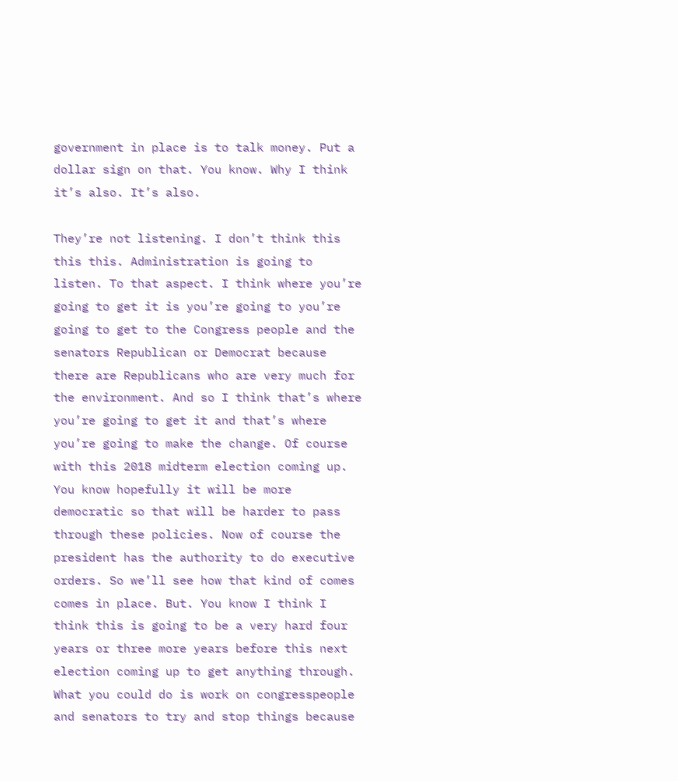government in place is to talk money. Put a dollar sign on that. You know. Why I think it’s also. It’s also.

They’re not listening. I don’t think this this this. Administration is going to listen. To that aspect. I think where you’re going to get it is you’re going to you’re going to get to the Congress people and the senators Republican or Democrat because there are Republicans who are very much for the environment. And so I think that’s where you’re going to get it and that’s where you’re going to make the change. Of course with this 2018 midterm election coming up. You know hopefully it will be more democratic so that will be harder to pass through these policies. Now of course the president has the authority to do executive orders. So we’ll see how that kind of comes comes in place. But. You know I think I think this is going to be a very hard four years or three more years before this next election coming up to get anything through. What you could do is work on congresspeople and senators to try and stop things because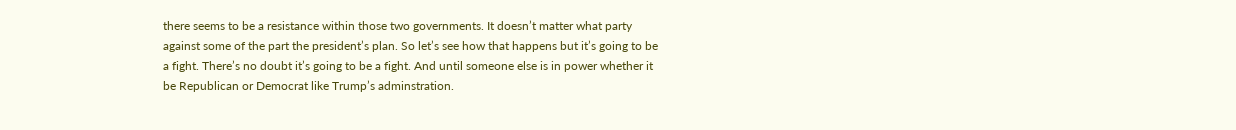there seems to be a resistance within those two governments. It doesn’t matter what party against some of the part the president’s plan. So let’s see how that happens but it’s going to be a fight. There’s no doubt it’s going to be a fight. And until someone else is in power whether it be Republican or Democrat like Trump’s adminstration.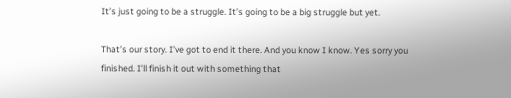It’s just going to be a struggle. It’s going to be a big struggle but yet.

That’s our story. I’ve got to end it there. And you know I know. Yes sorry you finished. I’ll finish it out with something that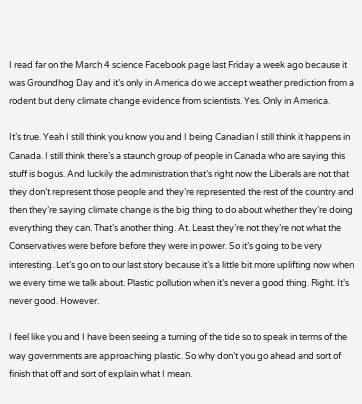I read far on the March 4 science Facebook page last Friday a week ago because it was Groundhog Day and it’s only in America do we accept weather prediction from a rodent but deny climate change evidence from scientists. Yes. Only in America.

It’s true. Yeah I still think you know you and I being Canadian I still think it happens in Canada. I still think there’s a staunch group of people in Canada who are saying this stuff is bogus. And luckily the administration that’s right now the Liberals are not that they don’t represent those people and they’re represented the rest of the country and then they’re saying climate change is the big thing to do about whether they’re doing everything they can. That’s another thing. At. Least they’re not they’re not what the Conservatives were before before they were in power. So it’s going to be very interesting. Let’s go on to our last story because it’s a little bit more uplifting now when we every time we talk about. Plastic pollution when it’s never a good thing. Right. It’s never good. However.

I feel like you and I have been seeing a turning of the tide so to speak in terms of the way governments are approaching plastic. So why don’t you go ahead and sort of finish that off and sort of explain what I mean.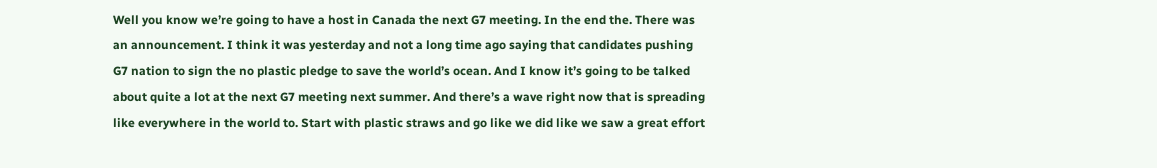Well you know we’re going to have a host in Canada the next G7 meeting. In the end the. There was an announcement. I think it was yesterday and not a long time ago saying that candidates pushing G7 nation to sign the no plastic pledge to save the world’s ocean. And I know it’s going to be talked about quite a lot at the next G7 meeting next summer. And there’s a wave right now that is spreading like everywhere in the world to. Start with plastic straws and go like we did like we saw a great effort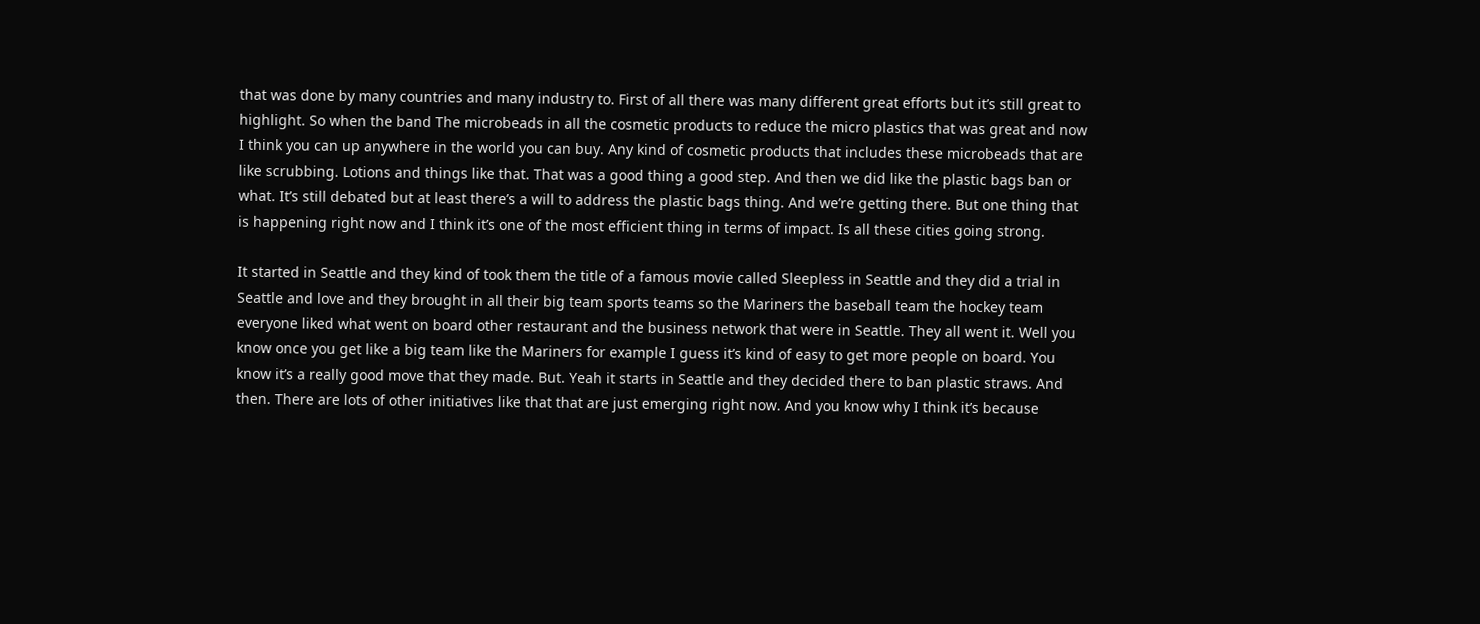that was done by many countries and many industry to. First of all there was many different great efforts but it’s still great to highlight. So when the band The microbeads in all the cosmetic products to reduce the micro plastics that was great and now I think you can up anywhere in the world you can buy. Any kind of cosmetic products that includes these microbeads that are like scrubbing. Lotions and things like that. That was a good thing a good step. And then we did like the plastic bags ban or what. It’s still debated but at least there’s a will to address the plastic bags thing. And we’re getting there. But one thing that is happening right now and I think it’s one of the most efficient thing in terms of impact. Is all these cities going strong.

It started in Seattle and they kind of took them the title of a famous movie called Sleepless in Seattle and they did a trial in Seattle and love and they brought in all their big team sports teams so the Mariners the baseball team the hockey team everyone liked what went on board other restaurant and the business network that were in Seattle. They all went it. Well you know once you get like a big team like the Mariners for example I guess it’s kind of easy to get more people on board. You know it’s a really good move that they made. But. Yeah it starts in Seattle and they decided there to ban plastic straws. And then. There are lots of other initiatives like that that are just emerging right now. And you know why I think it’s because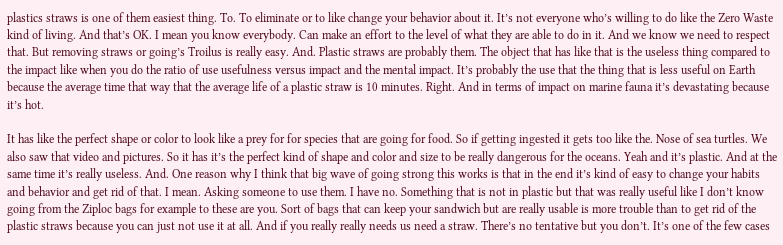plastics straws is one of them easiest thing. To. To eliminate or to like change your behavior about it. It’s not everyone who’s willing to do like the Zero Waste kind of living. And that’s OK. I mean you know everybody. Can make an effort to the level of what they are able to do in it. And we know we need to respect that. But removing straws or going’s Troilus is really easy. And. Plastic straws are probably them. The object that has like that is the useless thing compared to the impact like when you do the ratio of use usefulness versus impact and the mental impact. It’s probably the use that the thing that is less useful on Earth because the average time that way that the average life of a plastic straw is 10 minutes. Right. And in terms of impact on marine fauna it’s devastating because it’s hot.

It has like the perfect shape or color to look like a prey for for species that are going for food. So if getting ingested it gets too like the. Nose of sea turtles. We also saw that video and pictures. So it has it’s the perfect kind of shape and color and size to be really dangerous for the oceans. Yeah and it’s plastic. And at the same time it’s really useless. And. One reason why I think that big wave of going strong this works is that in the end it’s kind of easy to change your habits and behavior and get rid of that. I mean. Asking someone to use them. I have no. Something that is not in plastic but that was really useful like I don’t know going from the Ziploc bags for example to these are you. Sort of bags that can keep your sandwich but are really usable is more trouble than to get rid of the plastic straws because you can just not use it at all. And if you really really needs us need a straw. There’s no tentative but you don’t. It’s one of the few cases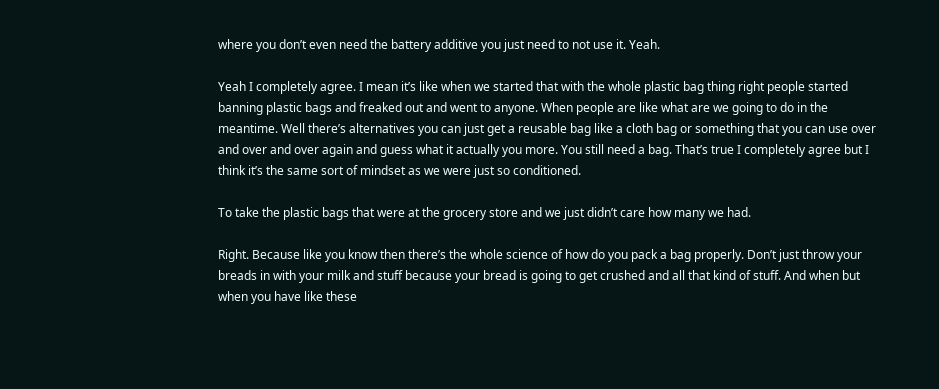where you don’t even need the battery additive you just need to not use it. Yeah.

Yeah I completely agree. I mean it’s like when we started that with the whole plastic bag thing right people started banning plastic bags and freaked out and went to anyone. When people are like what are we going to do in the meantime. Well there’s alternatives you can just get a reusable bag like a cloth bag or something that you can use over and over and over again and guess what it actually you more. You still need a bag. That’s true I completely agree but I think it’s the same sort of mindset as we were just so conditioned.

To take the plastic bags that were at the grocery store and we just didn’t care how many we had.

Right. Because like you know then there’s the whole science of how do you pack a bag properly. Don’t just throw your breads in with your milk and stuff because your bread is going to get crushed and all that kind of stuff. And when but when you have like these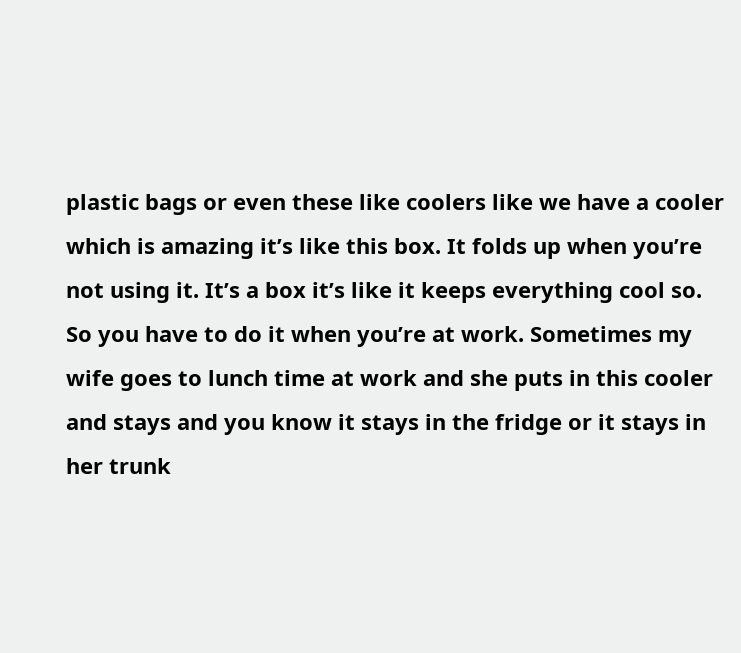plastic bags or even these like coolers like we have a cooler which is amazing it’s like this box. It folds up when you’re not using it. It’s a box it’s like it keeps everything cool so. So you have to do it when you’re at work. Sometimes my wife goes to lunch time at work and she puts in this cooler and stays and you know it stays in the fridge or it stays in her trunk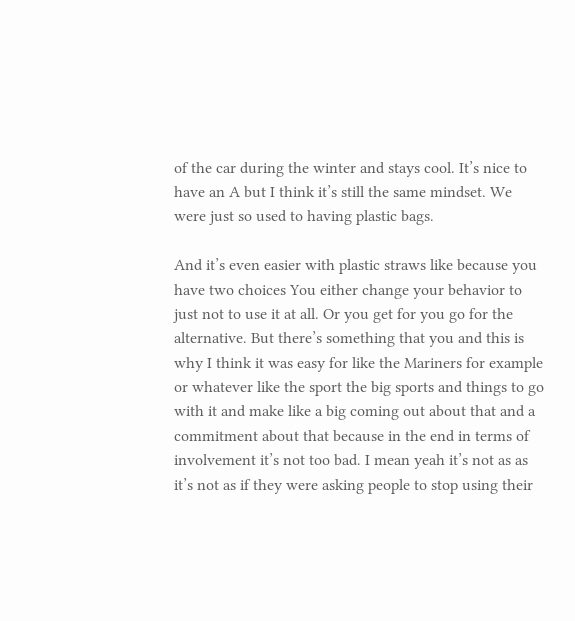of the car during the winter and stays cool. It’s nice to have an A but I think it’s still the same mindset. We were just so used to having plastic bags.

And it’s even easier with plastic straws like because you have two choices You either change your behavior to just not to use it at all. Or you get for you go for the alternative. But there’s something that you and this is why I think it was easy for like the Mariners for example or whatever like the sport the big sports and things to go with it and make like a big coming out about that and a commitment about that because in the end in terms of involvement it’s not too bad. I mean yeah it’s not as as it’s not as if they were asking people to stop using their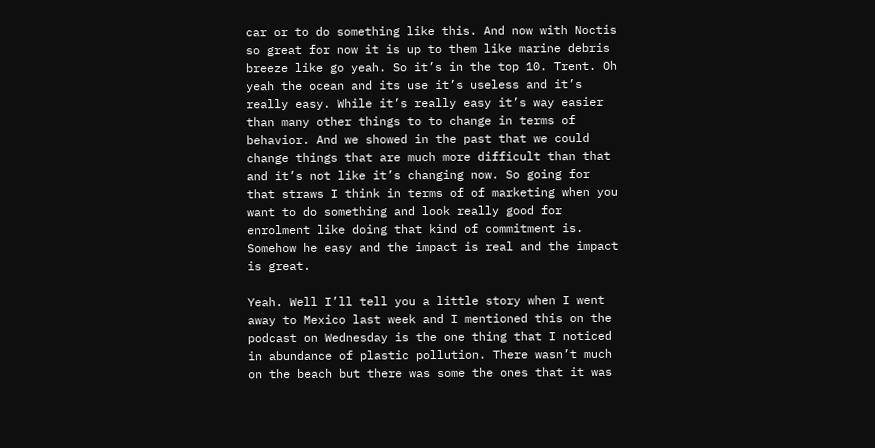car or to do something like this. And now with Noctis so great for now it is up to them like marine debris breeze like go yeah. So it’s in the top 10. Trent. Oh yeah the ocean and its use it’s useless and it’s really easy. While it’s really easy it’s way easier than many other things to to change in terms of behavior. And we showed in the past that we could change things that are much more difficult than that and it’s not like it’s changing now. So going for that straws I think in terms of of marketing when you want to do something and look really good for enrolment like doing that kind of commitment is. Somehow he easy and the impact is real and the impact is great.

Yeah. Well I’ll tell you a little story when I went away to Mexico last week and I mentioned this on the podcast on Wednesday is the one thing that I noticed in abundance of plastic pollution. There wasn’t much on the beach but there was some the ones that it was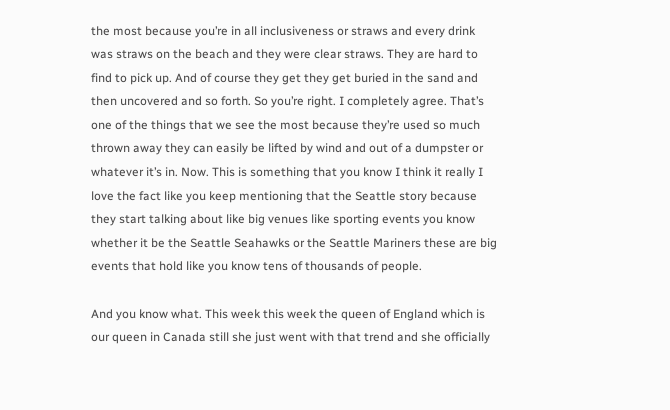the most because you’re in all inclusiveness or straws and every drink was straws on the beach and they were clear straws. They are hard to find to pick up. And of course they get they get buried in the sand and then uncovered and so forth. So you’re right. I completely agree. That’s one of the things that we see the most because they’re used so much thrown away they can easily be lifted by wind and out of a dumpster or whatever it’s in. Now. This is something that you know I think it really I love the fact like you keep mentioning that the Seattle story because they start talking about like big venues like sporting events you know whether it be the Seattle Seahawks or the Seattle Mariners these are big events that hold like you know tens of thousands of people.

And you know what. This week this week the queen of England which is our queen in Canada still she just went with that trend and she officially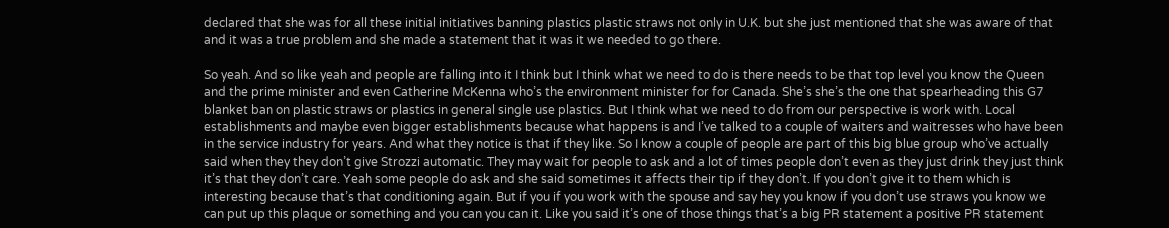declared that she was for all these initial initiatives banning plastics plastic straws not only in U.K. but she just mentioned that she was aware of that and it was a true problem and she made a statement that it was it we needed to go there.

So yeah. And so like yeah and people are falling into it I think but I think what we need to do is there needs to be that top level you know the Queen and the prime minister and even Catherine McKenna who’s the environment minister for for Canada. She’s she’s the one that spearheading this G7 blanket ban on plastic straws or plastics in general single use plastics. But I think what we need to do from our perspective is work with. Local establishments and maybe even bigger establishments because what happens is and I’ve talked to a couple of waiters and waitresses who have been in the service industry for years. And what they notice is that if they like. So I know a couple of people are part of this big blue group who’ve actually said when they they don’t give Strozzi automatic. They may wait for people to ask and a lot of times people don’t even as they just drink they just think it’s that they don’t care. Yeah some people do ask and she said sometimes it affects their tip if they don’t. If you don’t give it to them which is interesting because that’s that conditioning again. But if you if you work with the spouse and say hey you know if you don’t use straws you know we can put up this plaque or something and you can you can it. Like you said it’s one of those things that’s a big PR statement a positive PR statement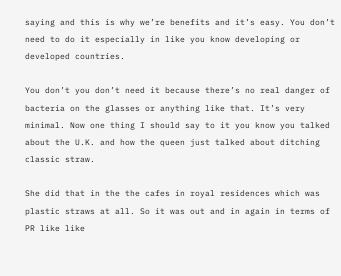saying and this is why we’re benefits and it’s easy. You don’t need to do it especially in like you know developing or developed countries.

You don’t you don’t need it because there’s no real danger of bacteria on the glasses or anything like that. It’s very minimal. Now one thing I should say to it you know you talked about the U.K. and how the queen just talked about ditching classic straw.

She did that in the the cafes in royal residences which was plastic straws at all. So it was out and in again in terms of PR like like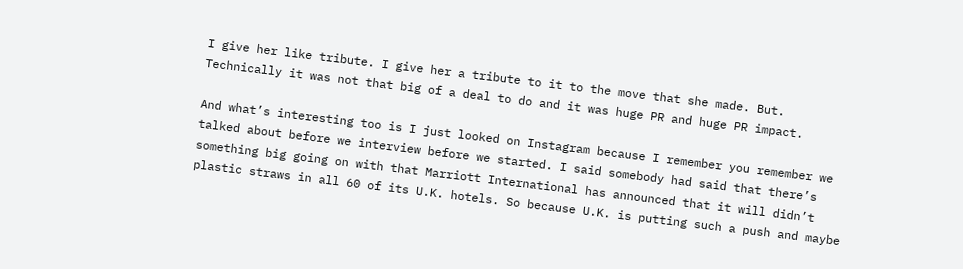I give her like tribute. I give her a tribute to it to the move that she made. But. Technically it was not that big of a deal to do and it was huge PR and huge PR impact.

And what’s interesting too is I just looked on Instagram because I remember you remember we talked about before we interview before we started. I said somebody had said that there’s something big going on with that Marriott International has announced that it will didn’t plastic straws in all 60 of its U.K. hotels. So because U.K. is putting such a push and maybe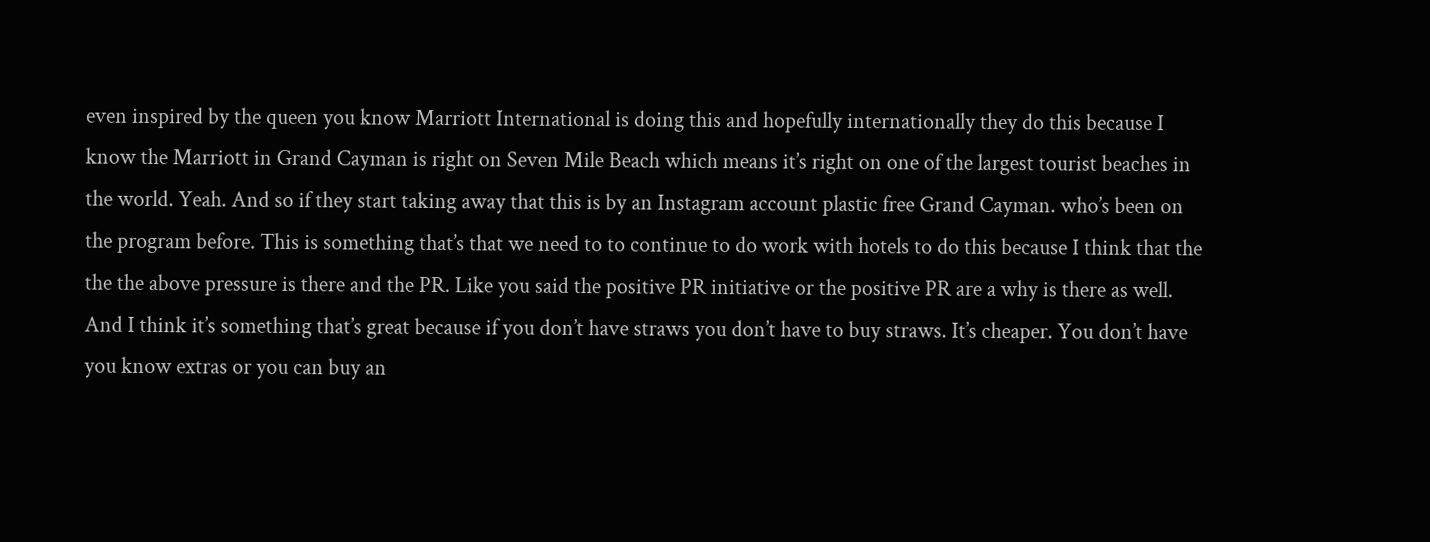even inspired by the queen you know Marriott International is doing this and hopefully internationally they do this because I know the Marriott in Grand Cayman is right on Seven Mile Beach which means it’s right on one of the largest tourist beaches in the world. Yeah. And so if they start taking away that this is by an Instagram account plastic free Grand Cayman. who’s been on the program before. This is something that’s that we need to to continue to do work with hotels to do this because I think that the the the above pressure is there and the PR. Like you said the positive PR initiative or the positive PR are a why is there as well. And I think it’s something that’s great because if you don’t have straws you don’t have to buy straws. It’s cheaper. You don’t have you know extras or you can buy an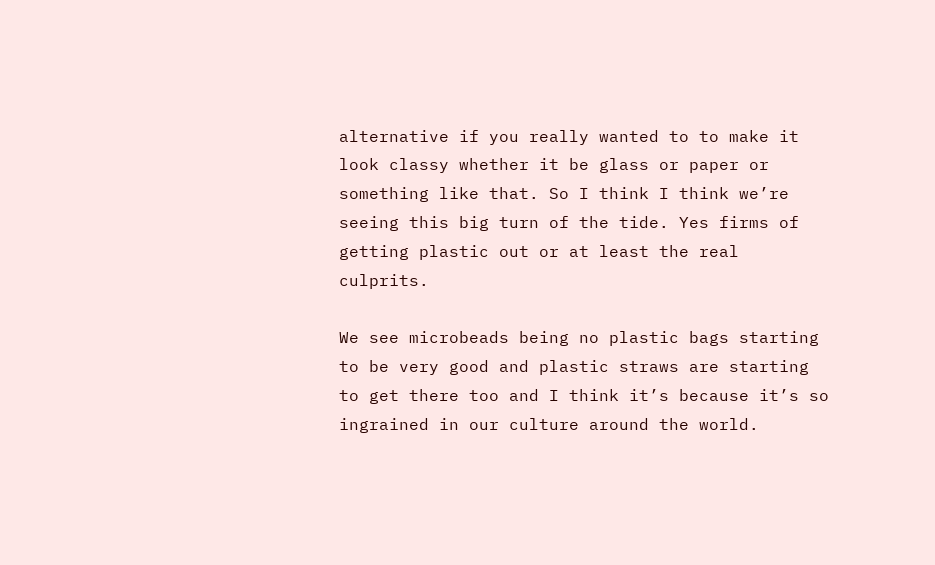alternative if you really wanted to to make it look classy whether it be glass or paper or something like that. So I think I think we’re seeing this big turn of the tide. Yes firms of getting plastic out or at least the real culprits.

We see microbeads being no plastic bags starting to be very good and plastic straws are starting to get there too and I think it’s because it’s so ingrained in our culture around the world.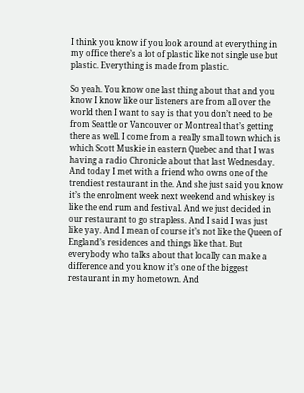I think you know if you look around at everything in my office there’s a lot of plastic like not single use but plastic. Everything is made from plastic.

So yeah. You know one last thing about that and you know I know like our listeners are from all over the world then I want to say is that you don’t need to be from Seattle or Vancouver or Montreal that’s getting there as well. I come from a really small town which is which Scott Muskie in eastern Quebec and that I was having a radio Chronicle about that last Wednesday. And today I met with a friend who owns one of the trendiest restaurant in the. And she just said you know it’s the enrolment week next weekend and whiskey is like the end rum and festival. And we just decided in our restaurant to go strapless. And I said I was just like yay. And I mean of course it’s not like the Queen of England’s residences and things like that. But everybody who talks about that locally can make a difference and you know it’s one of the biggest restaurant in my hometown. And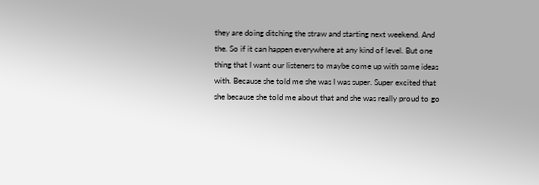they are doing ditching the straw and starting next weekend. And the. So if it can happen everywhere at any kind of level. But one thing that I want our listeners to maybe come up with some ideas with. Because she told me she was I was super. Super excited that she because she told me about that and she was really proud to go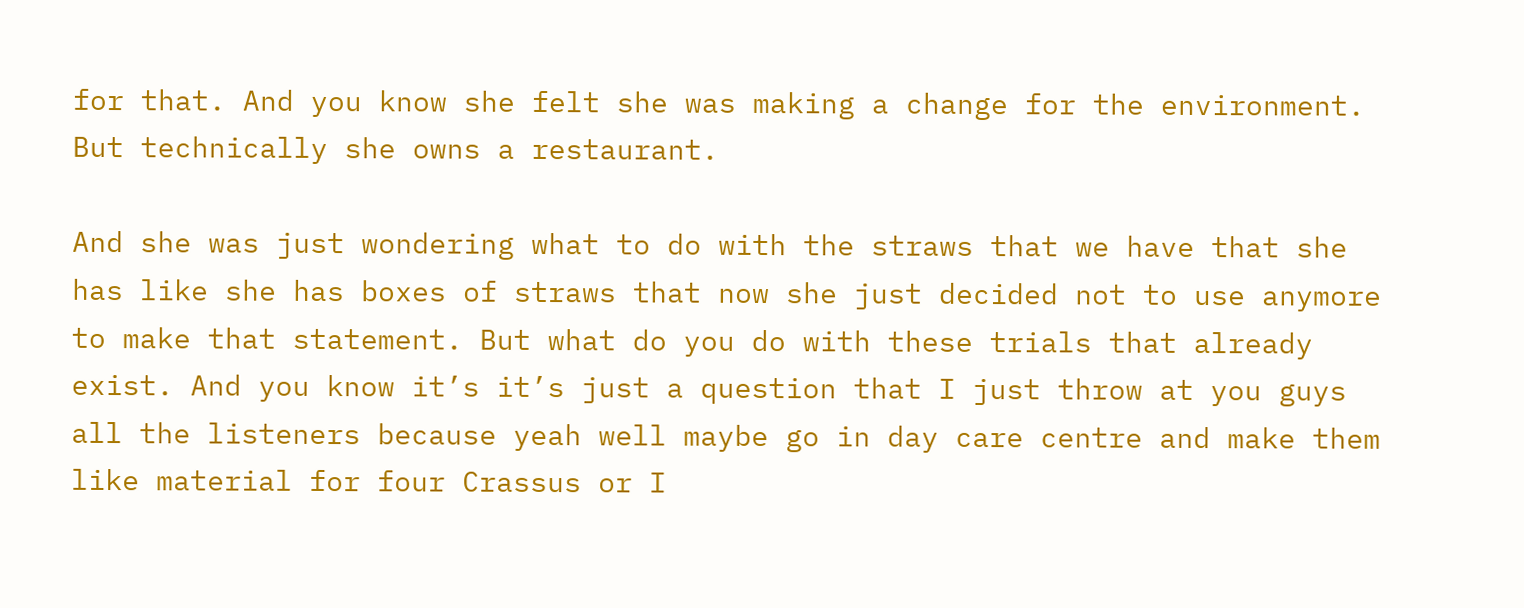for that. And you know she felt she was making a change for the environment. But technically she owns a restaurant.

And she was just wondering what to do with the straws that we have that she has like she has boxes of straws that now she just decided not to use anymore to make that statement. But what do you do with these trials that already exist. And you know it’s it’s just a question that I just throw at you guys all the listeners because yeah well maybe go in day care centre and make them like material for four Crassus or I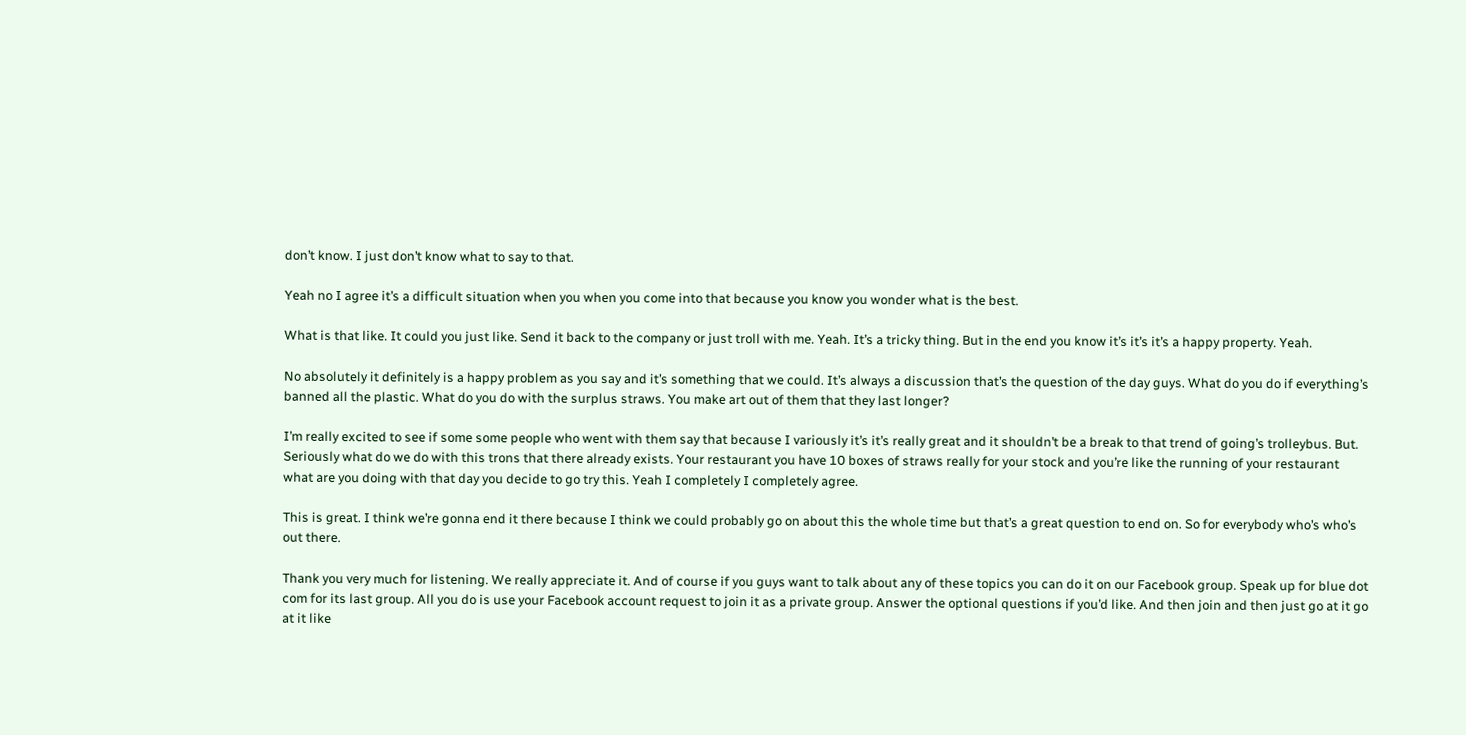don’t know. I just don’t know what to say to that.

Yeah no I agree it’s a difficult situation when you when you come into that because you know you wonder what is the best.

What is that like. It could you just like. Send it back to the company or just troll with me. Yeah. It’s a tricky thing. But in the end you know it’s it’s it’s a happy property. Yeah.

No absolutely it definitely is a happy problem as you say and it’s something that we could. It’s always a discussion that’s the question of the day guys. What do you do if everything’s banned all the plastic. What do you do with the surplus straws. You make art out of them that they last longer?

I’m really excited to see if some some people who went with them say that because I variously it’s it’s really great and it shouldn’t be a break to that trend of going’s trolleybus. But. Seriously what do we do with this trons that there already exists. Your restaurant you have 10 boxes of straws really for your stock and you’re like the running of your restaurant what are you doing with that day you decide to go try this. Yeah I completely I completely agree.

This is great. I think we’re gonna end it there because I think we could probably go on about this the whole time but that’s a great question to end on. So for everybody who’s who’s out there.

Thank you very much for listening. We really appreciate it. And of course if you guys want to talk about any of these topics you can do it on our Facebook group. Speak up for blue dot com for its last group. All you do is use your Facebook account request to join it as a private group. Answer the optional questions if you’d like. And then join and then just go at it go at it like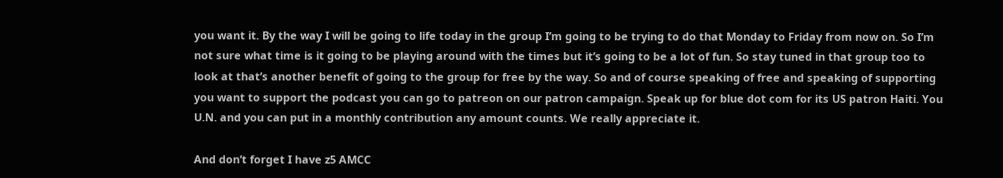you want it. By the way I will be going to life today in the group I’m going to be trying to do that Monday to Friday from now on. So I’m not sure what time is it going to be playing around with the times but it’s going to be a lot of fun. So stay tuned in that group too to look at that’s another benefit of going to the group for free by the way. So and of course speaking of free and speaking of supporting you want to support the podcast you can go to patreon on our patron campaign. Speak up for blue dot com for its US patron Haiti. You U.N. and you can put in a monthly contribution any amount counts. We really appreciate it.

And don’t forget I have z5 AMCC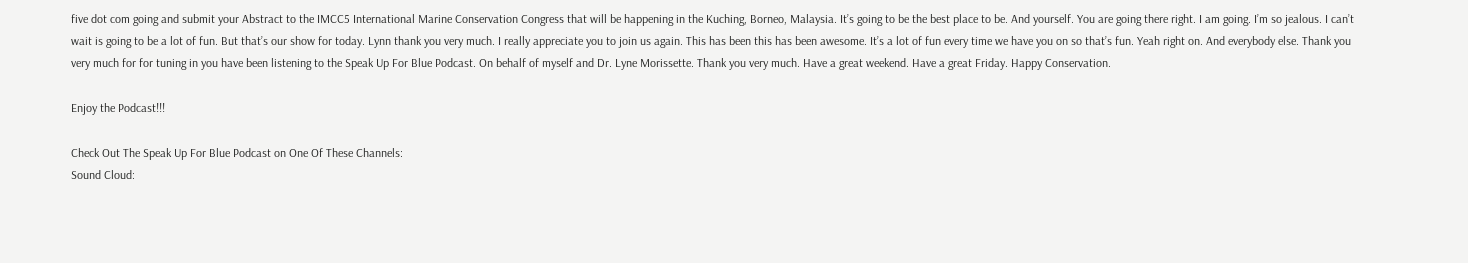five dot com going and submit your Abstract to the IMCC5 International Marine Conservation Congress that will be happening in the Kuching, Borneo, Malaysia. It’s going to be the best place to be. And yourself. You are going there right. I am going. I’m so jealous. I can’t wait is going to be a lot of fun. But that’s our show for today. Lynn thank you very much. I really appreciate you to join us again. This has been this has been awesome. It’s a lot of fun every time we have you on so that’s fun. Yeah right on. And everybody else. Thank you very much for for tuning in you have been listening to the Speak Up For Blue Podcast. On behalf of myself and Dr. Lyne Morissette. Thank you very much. Have a great weekend. Have a great Friday. Happy Conservation.

Enjoy the Podcast!!!

Check Out The Speak Up For Blue Podcast on One Of These Channels:
Sound Cloud: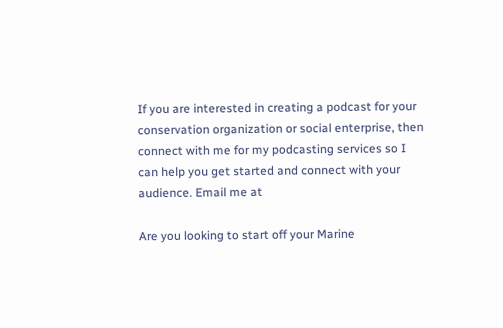If you are interested in creating a podcast for your conservation organization or social enterprise, then connect with me for my podcasting services so I can help you get started and connect with your audience. Email me at

Are you looking to start off your Marine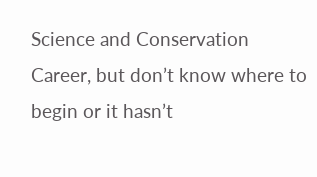Science and Conservation Career, but don’t know where to begin or it hasn’t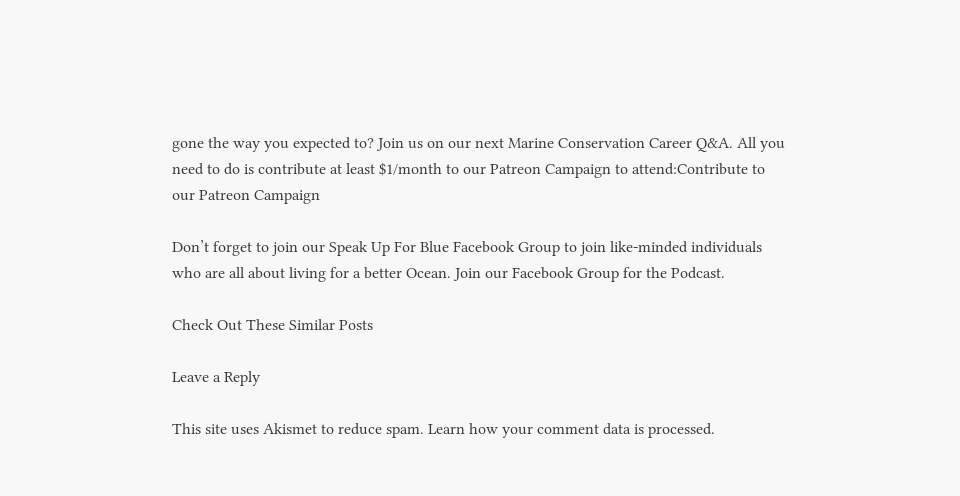gone the way you expected to? Join us on our next Marine Conservation Career Q&A. All you need to do is contribute at least $1/month to our Patreon Campaign to attend:Contribute to our Patreon Campaign

Don’t forget to join our Speak Up For Blue Facebook Group to join like-minded individuals who are all about living for a better Ocean. Join our Facebook Group for the Podcast.

Check Out These Similar Posts

Leave a Reply

This site uses Akismet to reduce spam. Learn how your comment data is processed.